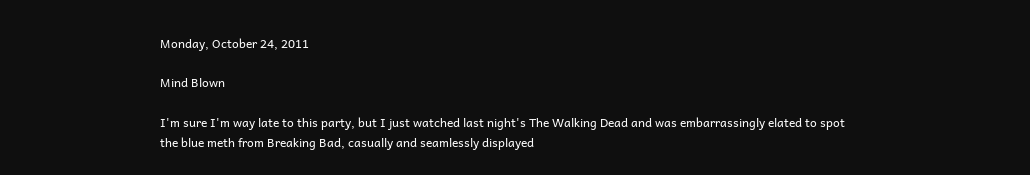Monday, October 24, 2011

Mind Blown

I'm sure I'm way late to this party, but I just watched last night's The Walking Dead and was embarrassingly elated to spot the blue meth from Breaking Bad, casually and seamlessly displayed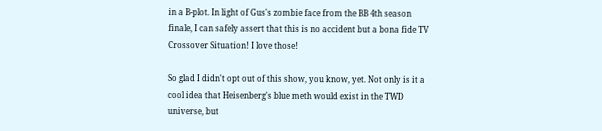in a B-plot. In light of Gus's zombie face from the BB 4th season finale, I can safely assert that this is no accident but a bona fide TV Crossover Situation! I love those!

So glad I didn't opt out of this show, you know, yet. Not only is it a cool idea that Heisenberg's blue meth would exist in the TWD universe, but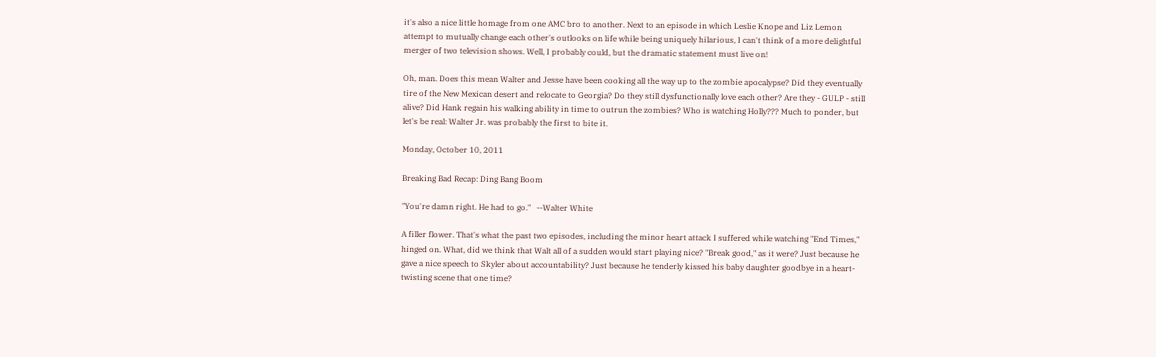it's also a nice little homage from one AMC bro to another. Next to an episode in which Leslie Knope and Liz Lemon attempt to mutually change each other's outlooks on life while being uniquely hilarious, I can't think of a more delightful merger of two television shows. Well, I probably could, but the dramatic statement must live on!

Oh, man. Does this mean Walter and Jesse have been cooking all the way up to the zombie apocalypse? Did they eventually tire of the New Mexican desert and relocate to Georgia? Do they still dysfunctionally love each other? Are they - GULP - still alive? Did Hank regain his walking ability in time to outrun the zombies? Who is watching Holly??? Much to ponder, but let's be real: Walter Jr. was probably the first to bite it.

Monday, October 10, 2011

Breaking Bad Recap: Ding Bang Boom

"You're damn right. He had to go."   --Walter White

A filler flower. That's what the past two episodes, including the minor heart attack I suffered while watching "End Times," hinged on. What, did we think that Walt all of a sudden would start playing nice? "Break good," as it were? Just because he gave a nice speech to Skyler about accountability? Just because he tenderly kissed his baby daughter goodbye in a heart-twisting scene that one time?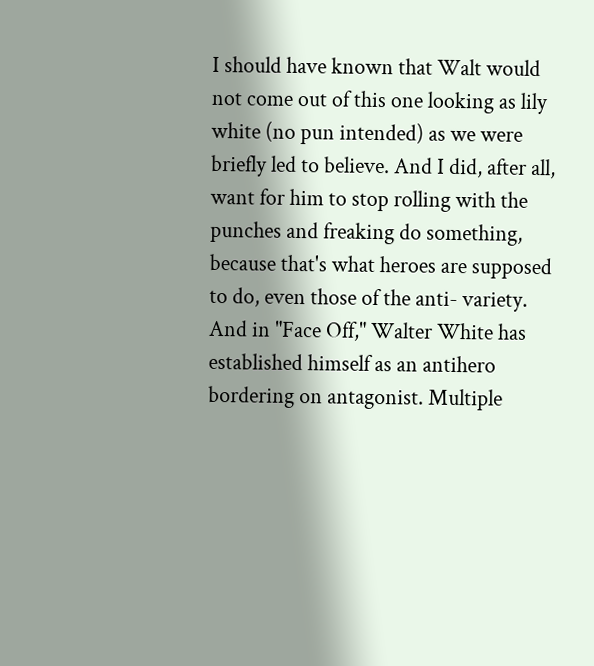I should have known that Walt would not come out of this one looking as lily white (no pun intended) as we were briefly led to believe. And I did, after all, want for him to stop rolling with the punches and freaking do something, because that's what heroes are supposed to do, even those of the anti- variety. And in "Face Off," Walter White has established himself as an antihero bordering on antagonist. Multiple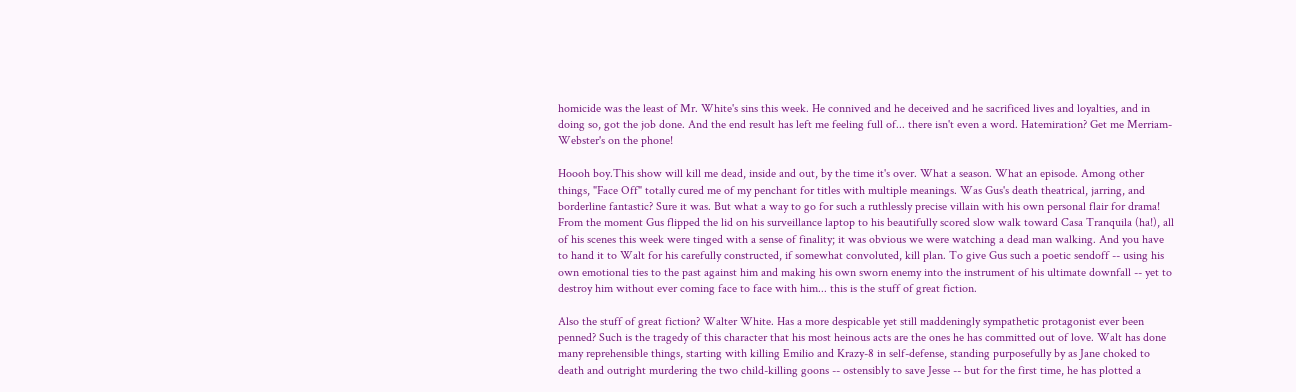homicide was the least of Mr. White's sins this week. He connived and he deceived and he sacrificed lives and loyalties, and in doing so, got the job done. And the end result has left me feeling full of... there isn't even a word. Hatemiration? Get me Merriam-Webster's on the phone!

Hoooh boy.This show will kill me dead, inside and out, by the time it's over. What a season. What an episode. Among other things, "Face Off" totally cured me of my penchant for titles with multiple meanings. Was Gus's death theatrical, jarring, and borderline fantastic? Sure it was. But what a way to go for such a ruthlessly precise villain with his own personal flair for drama! From the moment Gus flipped the lid on his surveillance laptop to his beautifully scored slow walk toward Casa Tranquila (ha!), all of his scenes this week were tinged with a sense of finality; it was obvious we were watching a dead man walking. And you have to hand it to Walt for his carefully constructed, if somewhat convoluted, kill plan. To give Gus such a poetic sendoff -- using his own emotional ties to the past against him and making his own sworn enemy into the instrument of his ultimate downfall -- yet to destroy him without ever coming face to face with him... this is the stuff of great fiction.

Also the stuff of great fiction? Walter White. Has a more despicable yet still maddeningly sympathetic protagonist ever been penned? Such is the tragedy of this character that his most heinous acts are the ones he has committed out of love. Walt has done many reprehensible things, starting with killing Emilio and Krazy-8 in self-defense, standing purposefully by as Jane choked to death and outright murdering the two child-killing goons -- ostensibly to save Jesse -- but for the first time, he has plotted a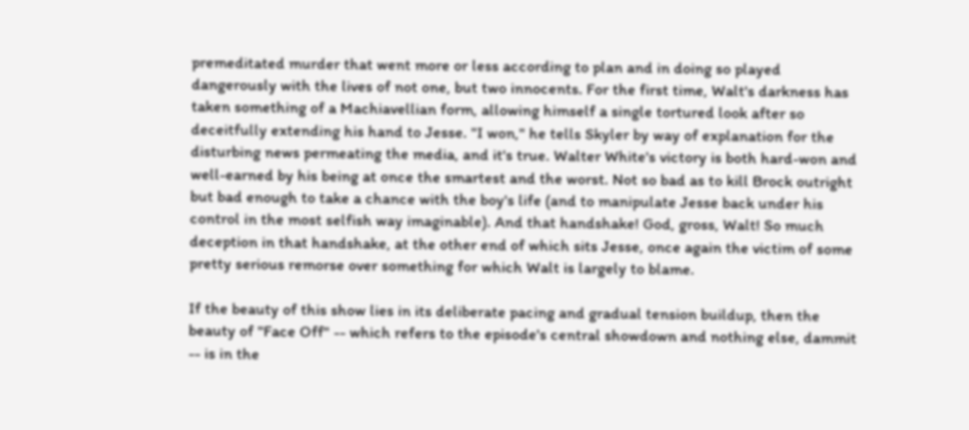premeditated murder that went more or less according to plan and in doing so played dangerously with the lives of not one, but two innocents. For the first time, Walt's darkness has taken something of a Machiavellian form, allowing himself a single tortured look after so deceitfully extending his hand to Jesse. "I won," he tells Skyler by way of explanation for the disturbing news permeating the media, and it's true. Walter White's victory is both hard-won and well-earned by his being at once the smartest and the worst. Not so bad as to kill Brock outright but bad enough to take a chance with the boy's life (and to manipulate Jesse back under his control in the most selfish way imaginable). And that handshake! God, gross, Walt! So much deception in that handshake, at the other end of which sits Jesse, once again the victim of some pretty serious remorse over something for which Walt is largely to blame.

If the beauty of this show lies in its deliberate pacing and gradual tension buildup, then the beauty of "Face Off" -- which refers to the episode's central showdown and nothing else, dammit -- is in the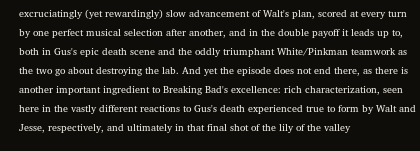excruciatingly (yet rewardingly) slow advancement of Walt's plan, scored at every turn by one perfect musical selection after another, and in the double payoff it leads up to, both in Gus's epic death scene and the oddly triumphant White/Pinkman teamwork as the two go about destroying the lab. And yet the episode does not end there, as there is another important ingredient to Breaking Bad's excellence: rich characterization, seen here in the vastly different reactions to Gus's death experienced true to form by Walt and Jesse, respectively, and ultimately in that final shot of the lily of the valley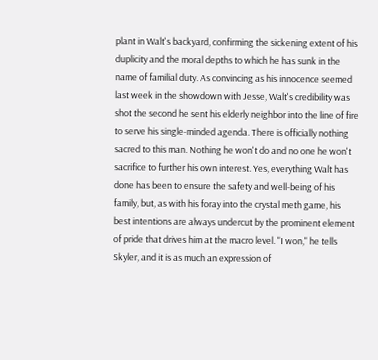plant in Walt's backyard, confirming the sickening extent of his duplicity and the moral depths to which he has sunk in the name of familial duty. As convincing as his innocence seemed last week in the showdown with Jesse, Walt's credibility was shot the second he sent his elderly neighbor into the line of fire to serve his single-minded agenda. There is officially nothing sacred to this man. Nothing he won't do and no one he won't sacrifice to further his own interest. Yes, everything Walt has done has been to ensure the safety and well-being of his family, but, as with his foray into the crystal meth game, his best intentions are always undercut by the prominent element of pride that drives him at the macro level. "I won," he tells Skyler, and it is as much an expression of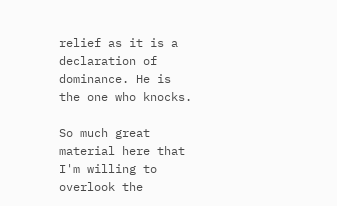relief as it is a declaration of dominance. He is the one who knocks.

So much great material here that I'm willing to overlook the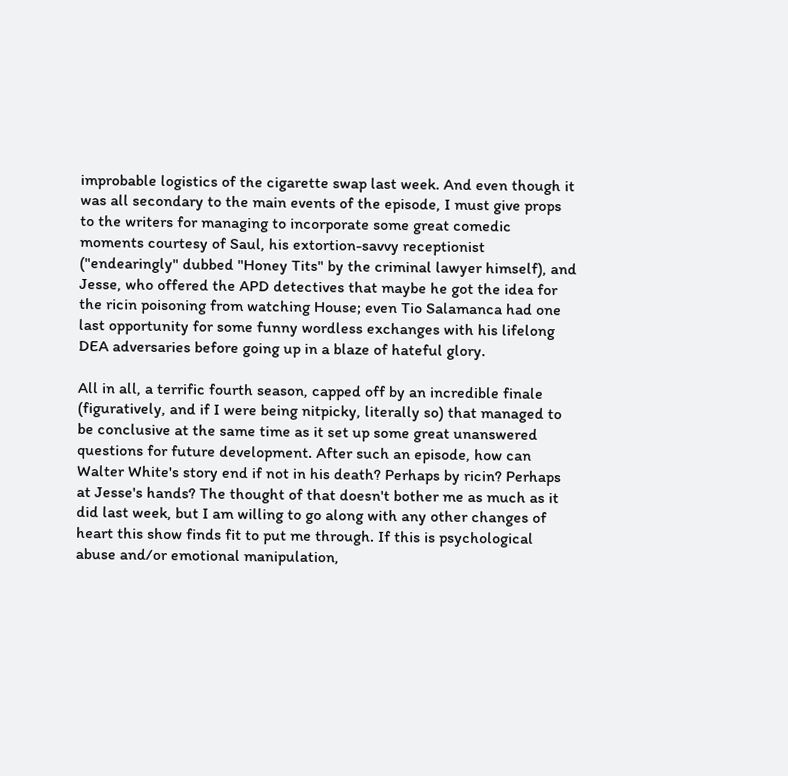improbable logistics of the cigarette swap last week. And even though it was all secondary to the main events of the episode, I must give props to the writers for managing to incorporate some great comedic moments courtesy of Saul, his extortion-savvy receptionist ("endearingly" dubbed "Honey Tits" by the criminal lawyer himself), and Jesse, who offered the APD detectives that maybe he got the idea for the ricin poisoning from watching House; even Tio Salamanca had one last opportunity for some funny wordless exchanges with his lifelong DEA adversaries before going up in a blaze of hateful glory.

All in all, a terrific fourth season, capped off by an incredible finale (figuratively, and if I were being nitpicky, literally so) that managed to be conclusive at the same time as it set up some great unanswered questions for future development. After such an episode, how can Walter White's story end if not in his death? Perhaps by ricin? Perhaps at Jesse's hands? The thought of that doesn't bother me as much as it did last week, but I am willing to go along with any other changes of heart this show finds fit to put me through. If this is psychological abuse and/or emotional manipulation,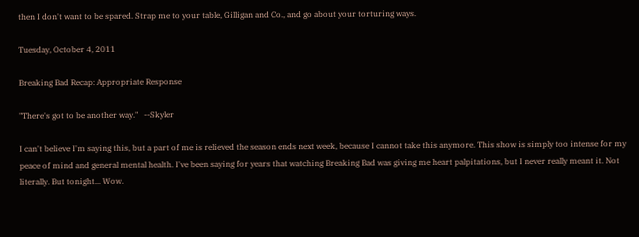then I don't want to be spared. Strap me to your table, Gilligan and Co., and go about your torturing ways.

Tuesday, October 4, 2011

Breaking Bad Recap: Appropriate Response

"There's got to be another way."   --Skyler

I can't believe I'm saying this, but a part of me is relieved the season ends next week, because I cannot take this anymore. This show is simply too intense for my peace of mind and general mental health. I've been saying for years that watching Breaking Bad was giving me heart palpitations, but I never really meant it. Not literally. But tonight... Wow.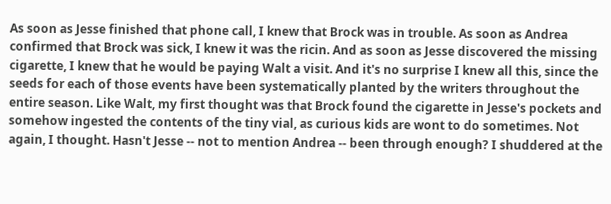As soon as Jesse finished that phone call, I knew that Brock was in trouble. As soon as Andrea confirmed that Brock was sick, I knew it was the ricin. And as soon as Jesse discovered the missing cigarette, I knew that he would be paying Walt a visit. And it's no surprise I knew all this, since the seeds for each of those events have been systematically planted by the writers throughout the entire season. Like Walt, my first thought was that Brock found the cigarette in Jesse's pockets and somehow ingested the contents of the tiny vial, as curious kids are wont to do sometimes. Not again, I thought. Hasn't Jesse -- not to mention Andrea -- been through enough? I shuddered at the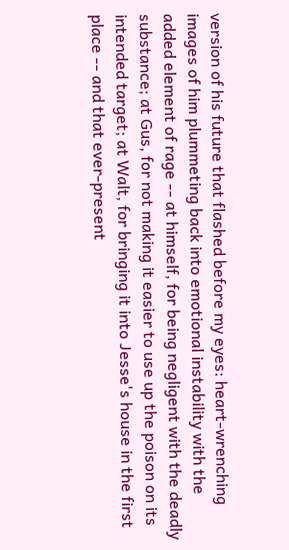version of his future that flashed before my eyes: heart-wrenching images of him plummeting back into emotional instability with the added element of rage -- at himself, for being negligent with the deadly substance; at Gus, for not making it easier to use up the poison on its intended target; at Walt, for bringing it into Jesse's house in the first place -- and that ever-present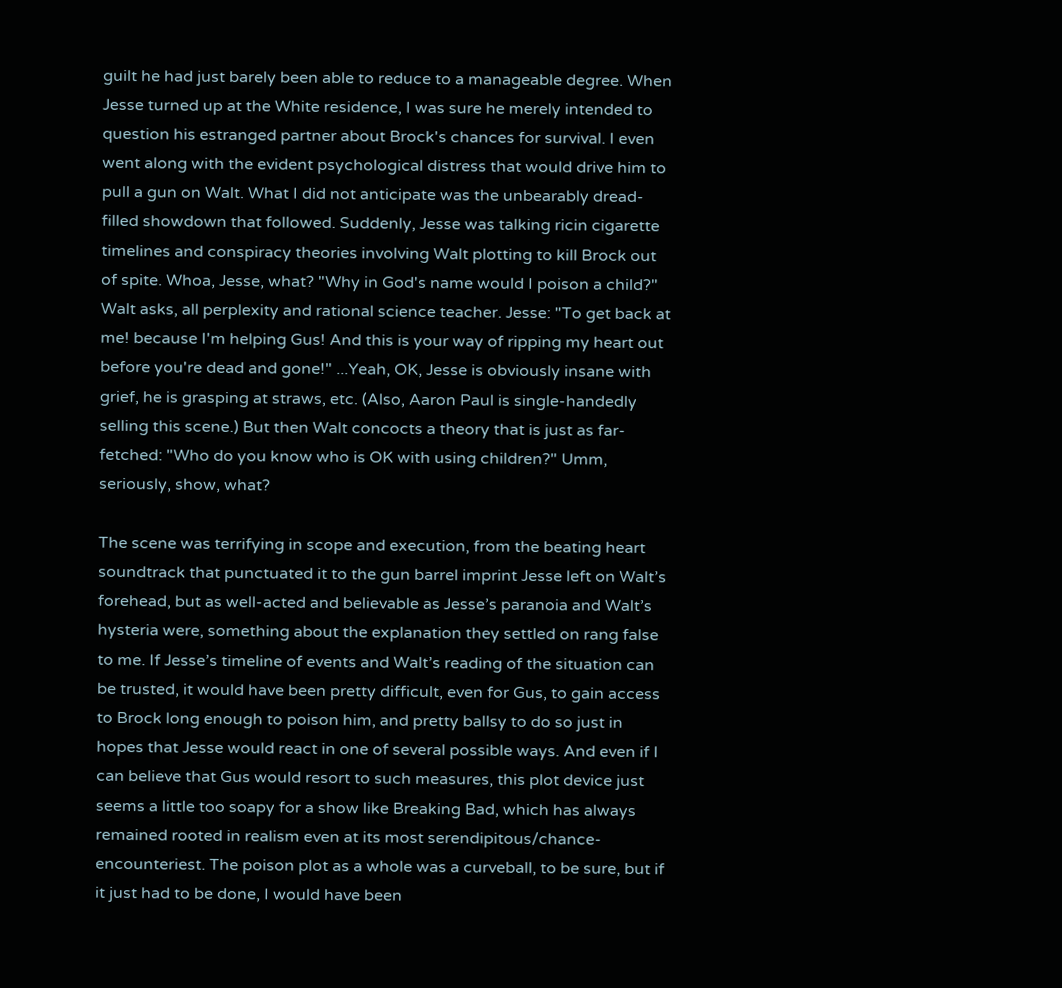guilt he had just barely been able to reduce to a manageable degree. When Jesse turned up at the White residence, I was sure he merely intended to question his estranged partner about Brock's chances for survival. I even went along with the evident psychological distress that would drive him to pull a gun on Walt. What I did not anticipate was the unbearably dread-filled showdown that followed. Suddenly, Jesse was talking ricin cigarette timelines and conspiracy theories involving Walt plotting to kill Brock out of spite. Whoa, Jesse, what? "Why in God's name would I poison a child?" Walt asks, all perplexity and rational science teacher. Jesse: "To get back at me! because I'm helping Gus! And this is your way of ripping my heart out before you're dead and gone!" ...Yeah, OK, Jesse is obviously insane with grief, he is grasping at straws, etc. (Also, Aaron Paul is single-handedly selling this scene.) But then Walt concocts a theory that is just as far-fetched: "Who do you know who is OK with using children?" Umm, seriously, show, what?

The scene was terrifying in scope and execution, from the beating heart soundtrack that punctuated it to the gun barrel imprint Jesse left on Walt’s forehead, but as well-acted and believable as Jesse’s paranoia and Walt’s hysteria were, something about the explanation they settled on rang false to me. If Jesse’s timeline of events and Walt’s reading of the situation can be trusted, it would have been pretty difficult, even for Gus, to gain access to Brock long enough to poison him, and pretty ballsy to do so just in hopes that Jesse would react in one of several possible ways. And even if I can believe that Gus would resort to such measures, this plot device just seems a little too soapy for a show like Breaking Bad, which has always remained rooted in realism even at its most serendipitous/chance-encounteriest. The poison plot as a whole was a curveball, to be sure, but if it just had to be done, I would have been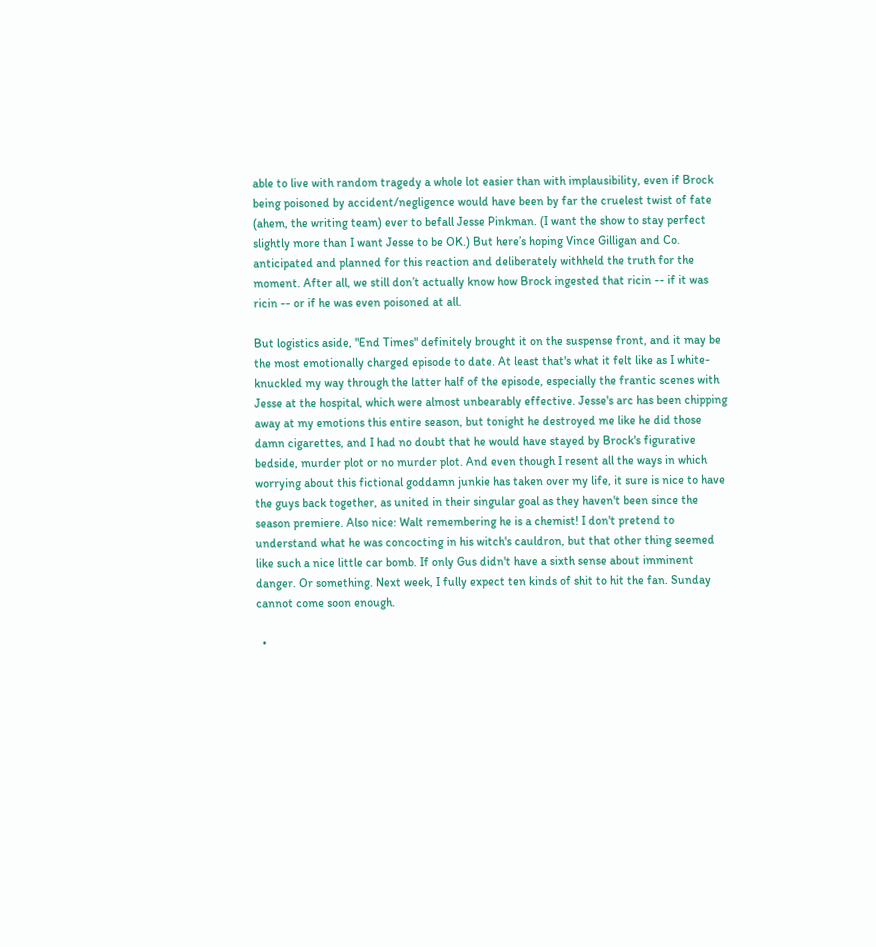able to live with random tragedy a whole lot easier than with implausibility, even if Brock being poisoned by accident/negligence would have been by far the cruelest twist of fate (ahem, the writing team) ever to befall Jesse Pinkman. (I want the show to stay perfect slightly more than I want Jesse to be OK.) But here’s hoping Vince Gilligan and Co. anticipated and planned for this reaction and deliberately withheld the truth for the moment. After all, we still don’t actually know how Brock ingested that ricin -- if it was ricin -- or if he was even poisoned at all.

But logistics aside, "End Times" definitely brought it on the suspense front, and it may be the most emotionally charged episode to date. At least that's what it felt like as I white-knuckled my way through the latter half of the episode, especially the frantic scenes with Jesse at the hospital, which were almost unbearably effective. Jesse's arc has been chipping away at my emotions this entire season, but tonight he destroyed me like he did those damn cigarettes, and I had no doubt that he would have stayed by Brock's figurative bedside, murder plot or no murder plot. And even though I resent all the ways in which worrying about this fictional goddamn junkie has taken over my life, it sure is nice to have the guys back together, as united in their singular goal as they haven't been since the season premiere. Also nice: Walt remembering he is a chemist! I don't pretend to understand what he was concocting in his witch's cauldron, but that other thing seemed like such a nice little car bomb. If only Gus didn't have a sixth sense about imminent danger. Or something. Next week, I fully expect ten kinds of shit to hit the fan. Sunday cannot come soon enough.

  •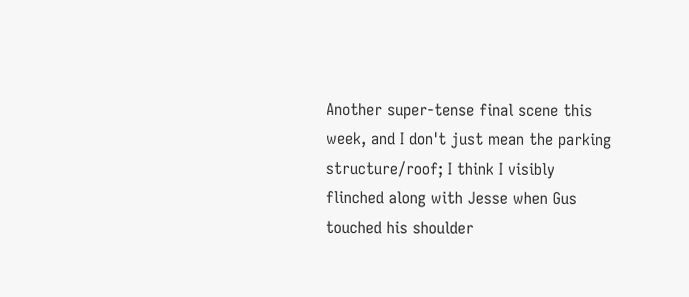Another super-tense final scene this week, and I don't just mean the parking structure/roof; I think I visibly flinched along with Jesse when Gus touched his shoulder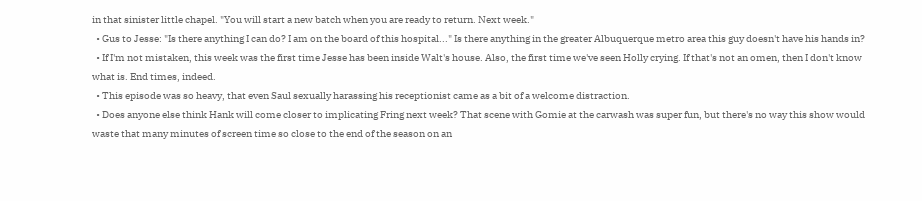in that sinister little chapel. "You will start a new batch when you are ready to return. Next week."
  • Gus to Jesse: "Is there anything I can do? I am on the board of this hospital..." Is there anything in the greater Albuquerque metro area this guy doesn't have his hands in?
  • If I'm not mistaken, this week was the first time Jesse has been inside Walt's house. Also, the first time we've seen Holly crying. If that's not an omen, then I don't know what is. End times, indeed.
  • This episode was so heavy, that even Saul sexually harassing his receptionist came as a bit of a welcome distraction.
  • Does anyone else think Hank will come closer to implicating Fring next week? That scene with Gomie at the carwash was super fun, but there's no way this show would waste that many minutes of screen time so close to the end of the season on an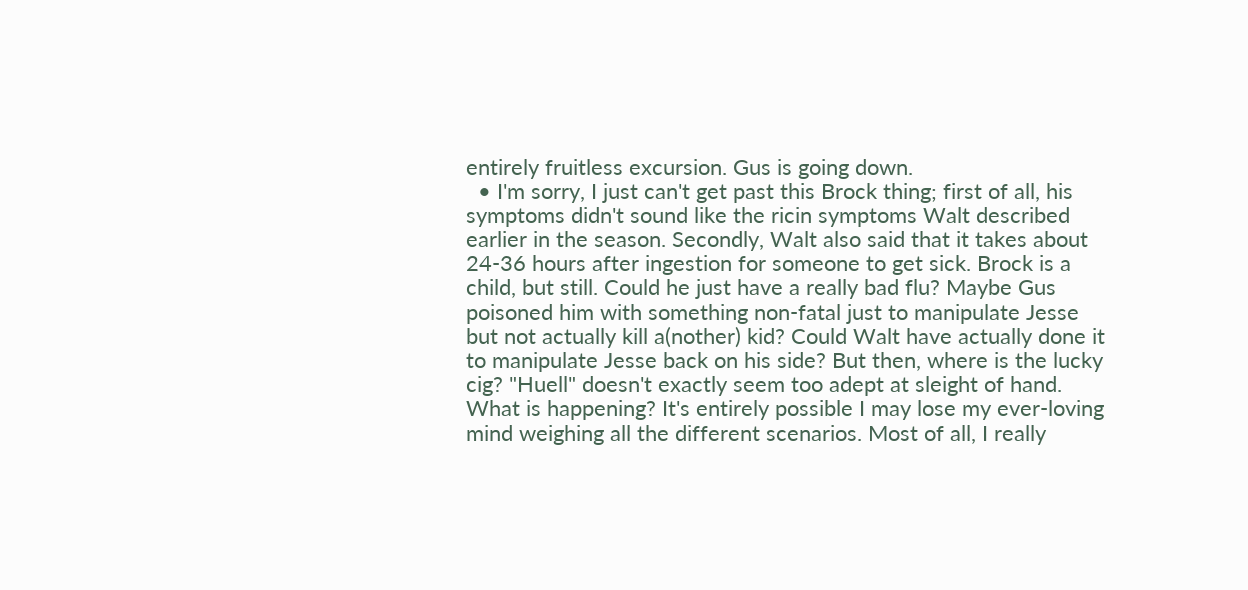entirely fruitless excursion. Gus is going down.
  • I'm sorry, I just can't get past this Brock thing; first of all, his symptoms didn't sound like the ricin symptoms Walt described earlier in the season. Secondly, Walt also said that it takes about 24-36 hours after ingestion for someone to get sick. Brock is a child, but still. Could he just have a really bad flu? Maybe Gus poisoned him with something non-fatal just to manipulate Jesse but not actually kill a(nother) kid? Could Walt have actually done it to manipulate Jesse back on his side? But then, where is the lucky cig? "Huell" doesn't exactly seem too adept at sleight of hand. What is happening? It's entirely possible I may lose my ever-loving mind weighing all the different scenarios. Most of all, I really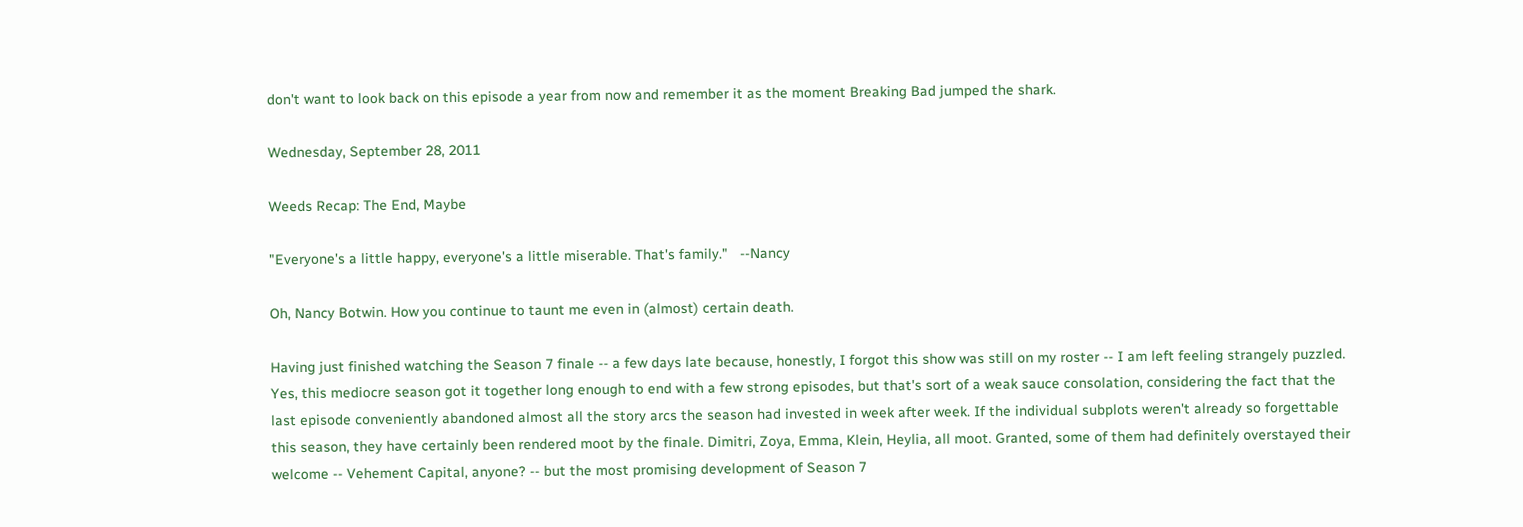don't want to look back on this episode a year from now and remember it as the moment Breaking Bad jumped the shark.

Wednesday, September 28, 2011

Weeds Recap: The End, Maybe

"Everyone's a little happy, everyone's a little miserable. That's family."   --Nancy

Oh, Nancy Botwin. How you continue to taunt me even in (almost) certain death.

Having just finished watching the Season 7 finale -- a few days late because, honestly, I forgot this show was still on my roster -- I am left feeling strangely puzzled. Yes, this mediocre season got it together long enough to end with a few strong episodes, but that's sort of a weak sauce consolation, considering the fact that the last episode conveniently abandoned almost all the story arcs the season had invested in week after week. If the individual subplots weren't already so forgettable this season, they have certainly been rendered moot by the finale. Dimitri, Zoya, Emma, Klein, Heylia, all moot. Granted, some of them had definitely overstayed their welcome -- Vehement Capital, anyone? -- but the most promising development of Season 7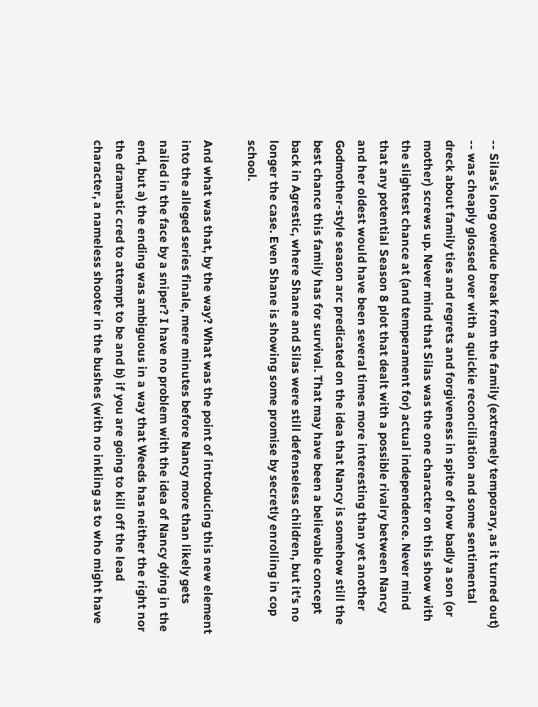-- Silas's long overdue break from the family (extremely temporary, as it turned out) -- was cheaply glossed over with a quickie reconciliation and some sentimental dreck about family ties and regrets and forgiveness in spite of how badly a son (or mother) screws up. Never mind that Silas was the one character on this show with the slightest chance at (and temperament for) actual independence. Never mind that any potential Season 8 plot that dealt with a possible rivalry between Nancy and her oldest would have been several times more interesting than yet another Godmother-style season arc predicated on the idea that Nancy is somehow still the best chance this family has for survival. That may have been a believable concept back in Agrestic, where Shane and Silas were still defenseless children, but it's no longer the case. Even Shane is showing some promise by secretly enrolling in cop school.

And what was that, by the way? What was the point of introducing this new element into the alleged series finale, mere minutes before Nancy more than likely gets nailed in the face by a sniper? I have no problem with the idea of Nancy dying in the end, but a) the ending was ambiguous in a way that Weeds has neither the right nor the dramatic cred to attempt to be and b) if you are going to kill off the lead character, a nameless shooter in the bushes (with no inkling as to who might have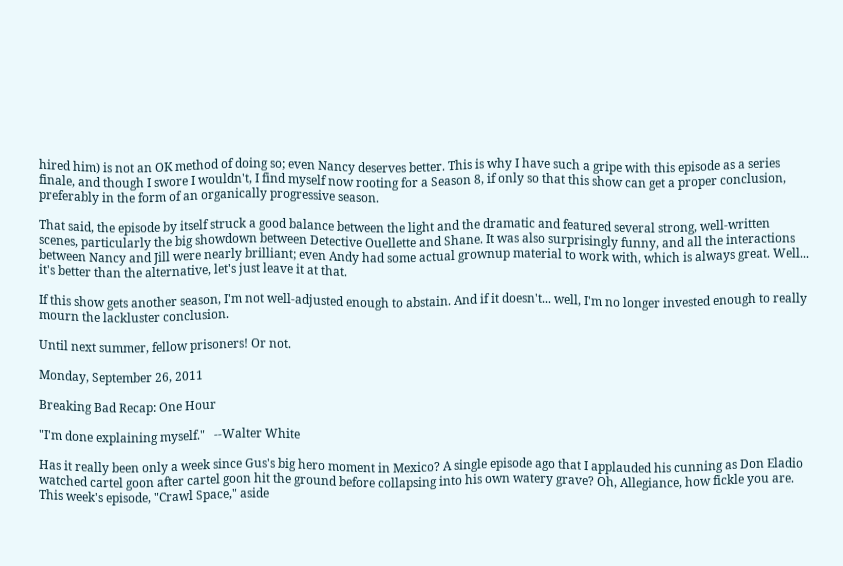hired him) is not an OK method of doing so; even Nancy deserves better. This is why I have such a gripe with this episode as a series finale, and though I swore I wouldn't, I find myself now rooting for a Season 8, if only so that this show can get a proper conclusion, preferably in the form of an organically progressive season.

That said, the episode by itself struck a good balance between the light and the dramatic and featured several strong, well-written scenes, particularly the big showdown between Detective Ouellette and Shane. It was also surprisingly funny, and all the interactions between Nancy and Jill were nearly brilliant; even Andy had some actual grownup material to work with, which is always great. Well... it's better than the alternative, let's just leave it at that.

If this show gets another season, I'm not well-adjusted enough to abstain. And if it doesn't... well, I'm no longer invested enough to really mourn the lackluster conclusion.

Until next summer, fellow prisoners! Or not.

Monday, September 26, 2011

Breaking Bad Recap: One Hour

"I'm done explaining myself."   --Walter White

Has it really been only a week since Gus's big hero moment in Mexico? A single episode ago that I applauded his cunning as Don Eladio watched cartel goon after cartel goon hit the ground before collapsing into his own watery grave? Oh, Allegiance, how fickle you are. This week's episode, "Crawl Space," aside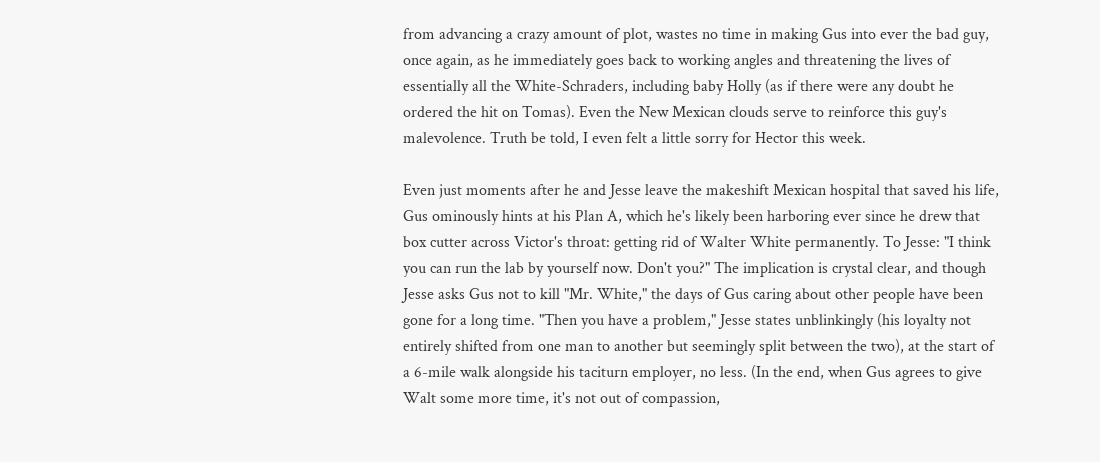from advancing a crazy amount of plot, wastes no time in making Gus into ever the bad guy, once again, as he immediately goes back to working angles and threatening the lives of essentially all the White-Schraders, including baby Holly (as if there were any doubt he ordered the hit on Tomas). Even the New Mexican clouds serve to reinforce this guy's malevolence. Truth be told, I even felt a little sorry for Hector this week.

Even just moments after he and Jesse leave the makeshift Mexican hospital that saved his life, Gus ominously hints at his Plan A, which he's likely been harboring ever since he drew that box cutter across Victor's throat: getting rid of Walter White permanently. To Jesse: "I think you can run the lab by yourself now. Don't you?" The implication is crystal clear, and though Jesse asks Gus not to kill "Mr. White," the days of Gus caring about other people have been gone for a long time. "Then you have a problem," Jesse states unblinkingly (his loyalty not entirely shifted from one man to another but seemingly split between the two), at the start of a 6-mile walk alongside his taciturn employer, no less. (In the end, when Gus agrees to give Walt some more time, it's not out of compassion,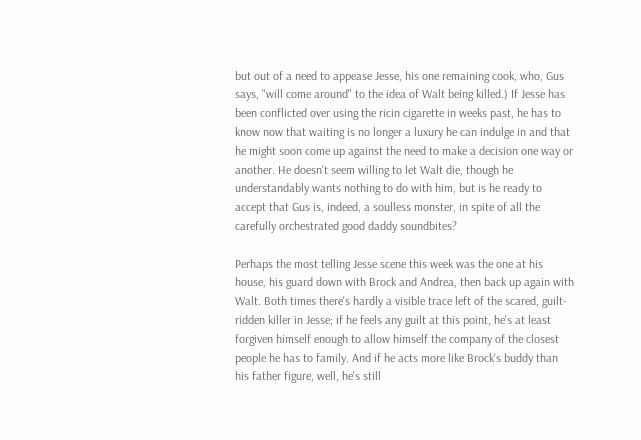but out of a need to appease Jesse, his one remaining cook, who, Gus says, "will come around" to the idea of Walt being killed.) If Jesse has been conflicted over using the ricin cigarette in weeks past, he has to know now that waiting is no longer a luxury he can indulge in and that he might soon come up against the need to make a decision one way or another. He doesn't seem willing to let Walt die, though he understandably wants nothing to do with him, but is he ready to accept that Gus is, indeed, a soulless monster, in spite of all the carefully orchestrated good daddy soundbites?

Perhaps the most telling Jesse scene this week was the one at his house, his guard down with Brock and Andrea, then back up again with Walt. Both times there's hardly a visible trace left of the scared, guilt-ridden killer in Jesse; if he feels any guilt at this point, he's at least forgiven himself enough to allow himself the company of the closest people he has to family. And if he acts more like Brock's buddy than his father figure, well, he's still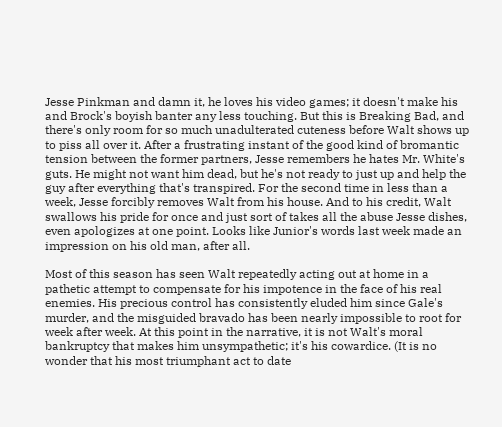Jesse Pinkman and damn it, he loves his video games; it doesn't make his and Brock's boyish banter any less touching. But this is Breaking Bad, and there's only room for so much unadulterated cuteness before Walt shows up to piss all over it. After a frustrating instant of the good kind of bromantic tension between the former partners, Jesse remembers he hates Mr. White's guts. He might not want him dead, but he's not ready to just up and help the guy after everything that's transpired. For the second time in less than a week, Jesse forcibly removes Walt from his house. And to his credit, Walt swallows his pride for once and just sort of takes all the abuse Jesse dishes, even apologizes at one point. Looks like Junior's words last week made an impression on his old man, after all.

Most of this season has seen Walt repeatedly acting out at home in a pathetic attempt to compensate for his impotence in the face of his real enemies. His precious control has consistently eluded him since Gale's murder, and the misguided bravado has been nearly impossible to root for week after week. At this point in the narrative, it is not Walt's moral bankruptcy that makes him unsympathetic; it's his cowardice. (It is no wonder that his most triumphant act to date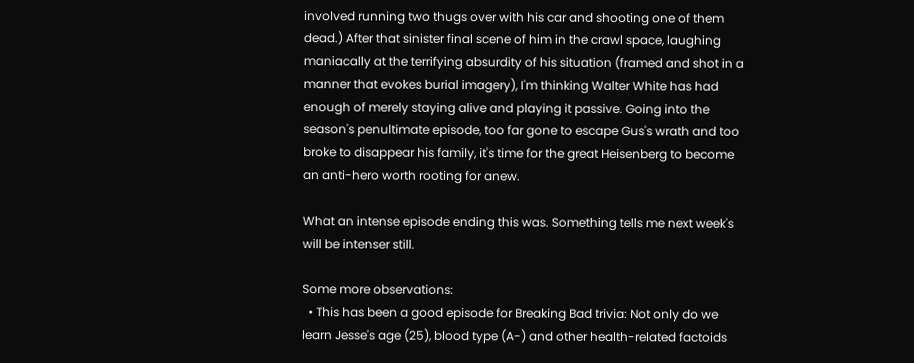involved running two thugs over with his car and shooting one of them dead.) After that sinister final scene of him in the crawl space, laughing maniacally at the terrifying absurdity of his situation (framed and shot in a manner that evokes burial imagery), I'm thinking Walter White has had enough of merely staying alive and playing it passive. Going into the season's penultimate episode, too far gone to escape Gus's wrath and too broke to disappear his family, it's time for the great Heisenberg to become an anti-hero worth rooting for anew.

What an intense episode ending this was. Something tells me next week's will be intenser still.

Some more observations:
  • This has been a good episode for Breaking Bad trivia: Not only do we learn Jesse's age (25), blood type (A-) and other health-related factoids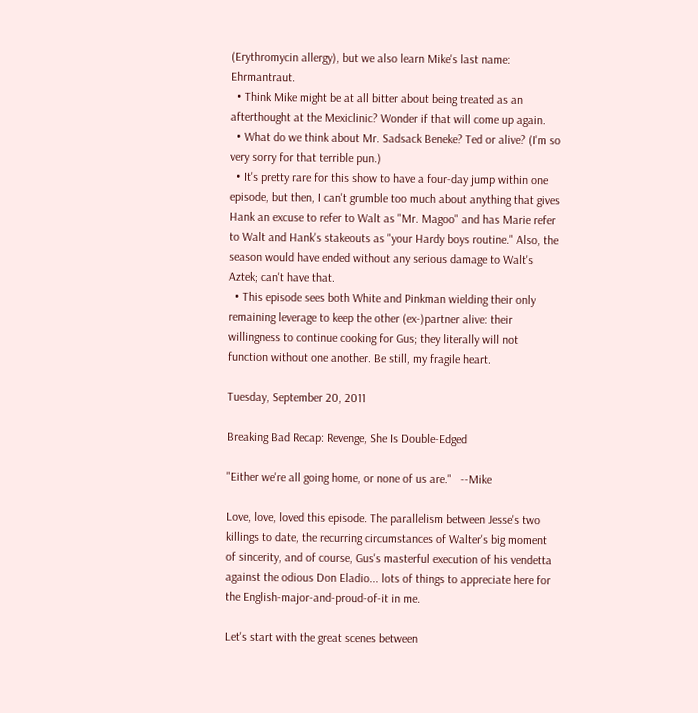(Erythromycin allergy), but we also learn Mike's last name: Ehrmantraut.
  • Think Mike might be at all bitter about being treated as an afterthought at the Mexiclinic? Wonder if that will come up again.
  • What do we think about Mr. Sadsack Beneke? Ted or alive? (I'm so very sorry for that terrible pun.)
  • It's pretty rare for this show to have a four-day jump within one episode, but then, I can't grumble too much about anything that gives Hank an excuse to refer to Walt as "Mr. Magoo" and has Marie refer to Walt and Hank's stakeouts as "your Hardy boys routine." Also, the season would have ended without any serious damage to Walt's Aztek; can't have that.
  • This episode sees both White and Pinkman wielding their only remaining leverage to keep the other (ex-)partner alive: their willingness to continue cooking for Gus; they literally will not function without one another. Be still, my fragile heart.

Tuesday, September 20, 2011

Breaking Bad Recap: Revenge, She Is Double-Edged

"Either we're all going home, or none of us are."   --Mike

Love, love, loved this episode. The parallelism between Jesse's two killings to date, the recurring circumstances of Walter's big moment of sincerity, and of course, Gus's masterful execution of his vendetta against the odious Don Eladio... lots of things to appreciate here for the English-major-and-proud-of-it in me.

Let's start with the great scenes between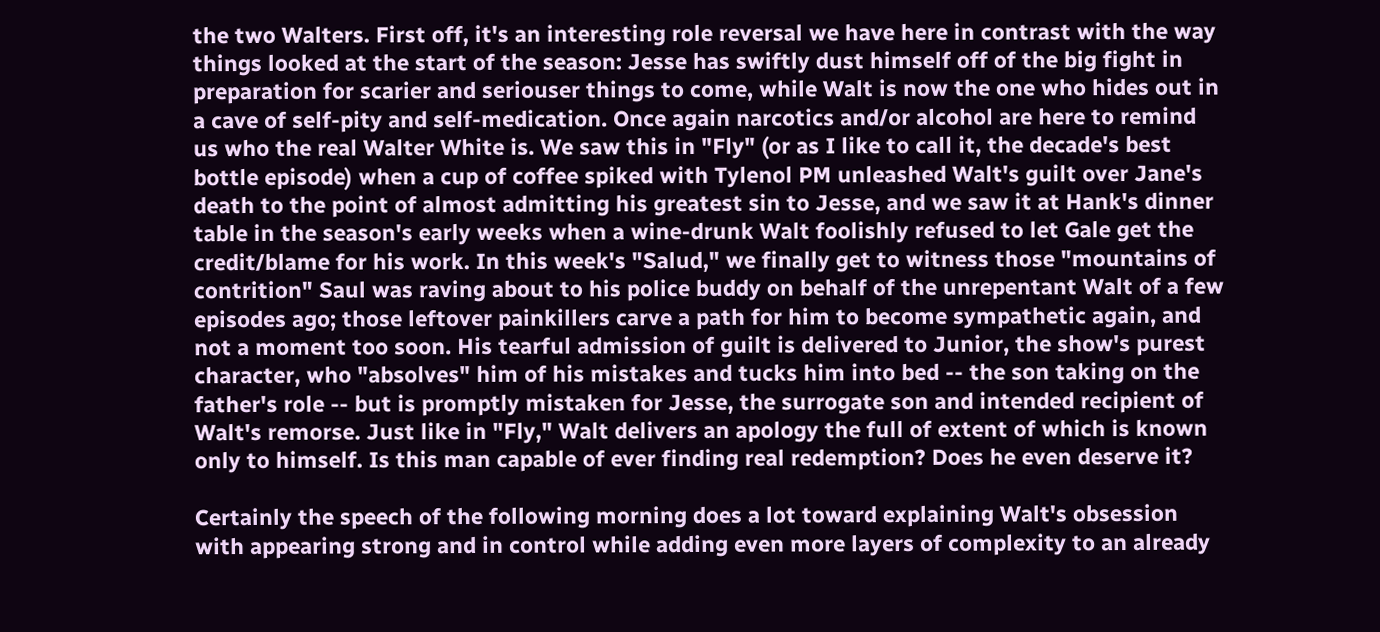the two Walters. First off, it's an interesting role reversal we have here in contrast with the way things looked at the start of the season: Jesse has swiftly dust himself off of the big fight in preparation for scarier and seriouser things to come, while Walt is now the one who hides out in a cave of self-pity and self-medication. Once again narcotics and/or alcohol are here to remind us who the real Walter White is. We saw this in "Fly" (or as I like to call it, the decade's best bottle episode) when a cup of coffee spiked with Tylenol PM unleashed Walt's guilt over Jane's death to the point of almost admitting his greatest sin to Jesse, and we saw it at Hank's dinner table in the season's early weeks when a wine-drunk Walt foolishly refused to let Gale get the credit/blame for his work. In this week's "Salud," we finally get to witness those "mountains of contrition" Saul was raving about to his police buddy on behalf of the unrepentant Walt of a few episodes ago; those leftover painkillers carve a path for him to become sympathetic again, and not a moment too soon. His tearful admission of guilt is delivered to Junior, the show's purest character, who "absolves" him of his mistakes and tucks him into bed -- the son taking on the father's role -- but is promptly mistaken for Jesse, the surrogate son and intended recipient of Walt's remorse. Just like in "Fly," Walt delivers an apology the full of extent of which is known only to himself. Is this man capable of ever finding real redemption? Does he even deserve it?

Certainly the speech of the following morning does a lot toward explaining Walt's obsession with appearing strong and in control while adding even more layers of complexity to an already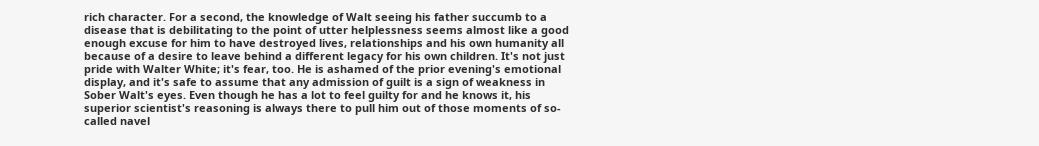rich character. For a second, the knowledge of Walt seeing his father succumb to a disease that is debilitating to the point of utter helplessness seems almost like a good enough excuse for him to have destroyed lives, relationships and his own humanity all because of a desire to leave behind a different legacy for his own children. It's not just pride with Walter White; it's fear, too. He is ashamed of the prior evening's emotional display, and it's safe to assume that any admission of guilt is a sign of weakness in Sober Walt's eyes. Even though he has a lot to feel guilty for and he knows it, his superior scientist's reasoning is always there to pull him out of those moments of so-called navel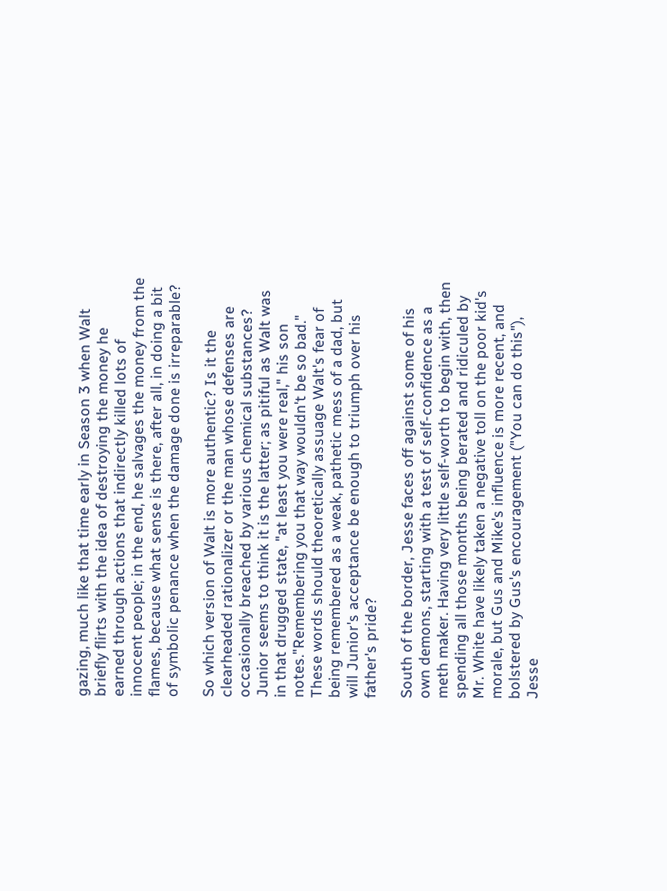gazing, much like that time early in Season 3 when Walt briefly flirts with the idea of destroying the money he earned through actions that indirectly killed lots of innocent people; in the end, he salvages the money from the flames, because what sense is there, after all, in doing a bit of symbolic penance when the damage done is irreparable?

So which version of Walt is more authentic? Is it the clearheaded rationalizer or the man whose defenses are occasionally breached by various chemical substances? Junior seems to think it is the latter; as pitiful as Walt was in that drugged state, "at least you were real," his son notes."Remembering you that way wouldn't be so bad." These words should theoretically assuage Walt's fear of being remembered as a weak, pathetic mess of a dad, but will Junior's acceptance be enough to triumph over his father's pride?

South of the border, Jesse faces off against some of his own demons, starting with a test of self-confidence as a meth maker. Having very little self-worth to begin with, then spending all those months being berated and ridiculed by Mr. White have likely taken a negative toll on the poor kid's morale, but Gus and Mike's influence is more recent, and bolstered by Gus's encouragement ("You can do this"), Jesse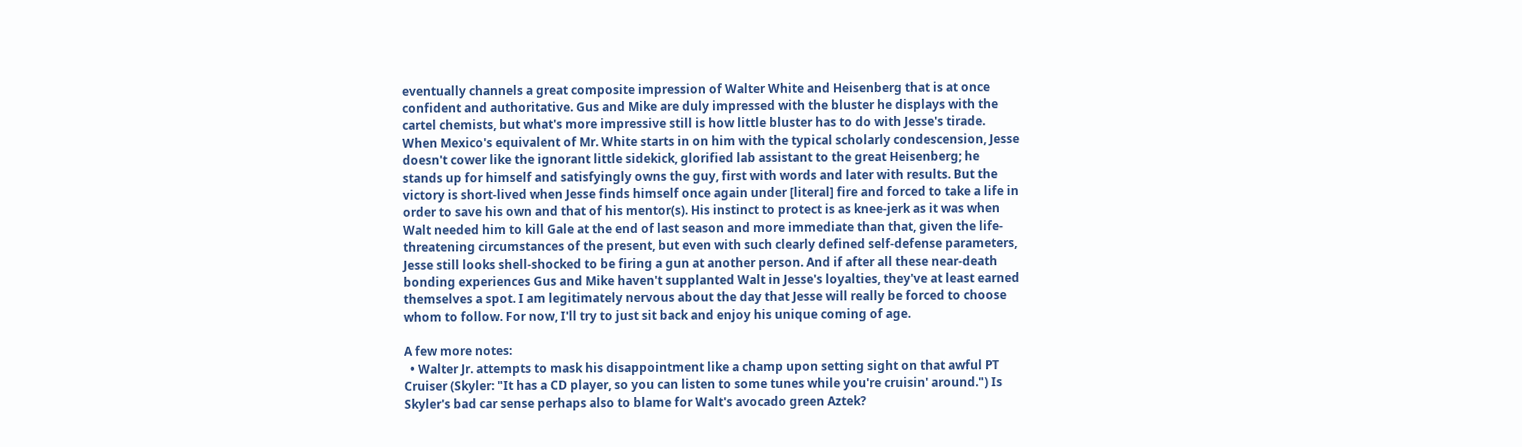eventually channels a great composite impression of Walter White and Heisenberg that is at once confident and authoritative. Gus and Mike are duly impressed with the bluster he displays with the cartel chemists, but what's more impressive still is how little bluster has to do with Jesse's tirade. When Mexico's equivalent of Mr. White starts in on him with the typical scholarly condescension, Jesse doesn't cower like the ignorant little sidekick, glorified lab assistant to the great Heisenberg; he stands up for himself and satisfyingly owns the guy, first with words and later with results. But the victory is short-lived when Jesse finds himself once again under [literal] fire and forced to take a life in order to save his own and that of his mentor(s). His instinct to protect is as knee-jerk as it was when Walt needed him to kill Gale at the end of last season and more immediate than that, given the life-threatening circumstances of the present, but even with such clearly defined self-defense parameters, Jesse still looks shell-shocked to be firing a gun at another person. And if after all these near-death bonding experiences Gus and Mike haven't supplanted Walt in Jesse's loyalties, they've at least earned themselves a spot. I am legitimately nervous about the day that Jesse will really be forced to choose whom to follow. For now, I'll try to just sit back and enjoy his unique coming of age.

A few more notes:
  • Walter Jr. attempts to mask his disappointment like a champ upon setting sight on that awful PT Cruiser (Skyler: "It has a CD player, so you can listen to some tunes while you're cruisin' around.") Is Skyler's bad car sense perhaps also to blame for Walt's avocado green Aztek?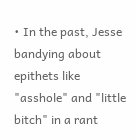• In the past, Jesse bandying about epithets like "asshole" and "little bitch" in a rant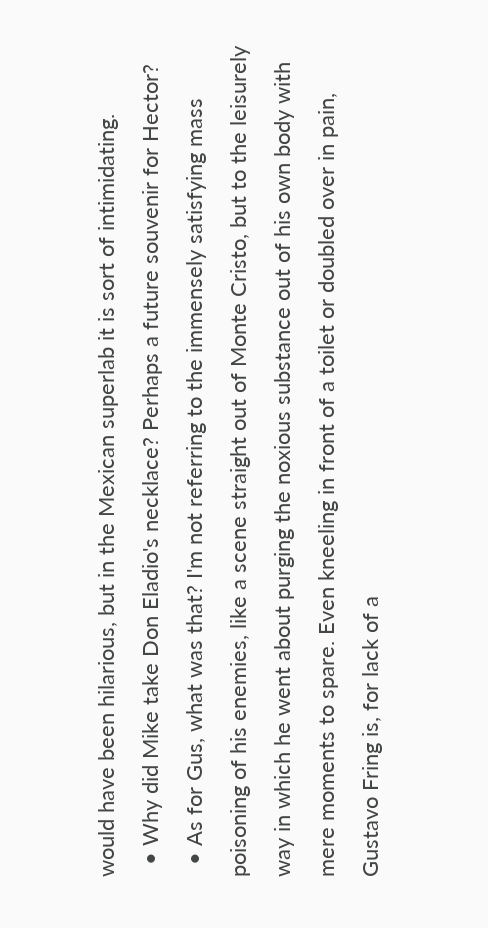would have been hilarious, but in the Mexican superlab it is sort of intimidating.
  • Why did Mike take Don Eladio's necklace? Perhaps a future souvenir for Hector?
  • As for Gus, what was that? I'm not referring to the immensely satisfying mass poisoning of his enemies, like a scene straight out of Monte Cristo, but to the leisurely way in which he went about purging the noxious substance out of his own body with mere moments to spare. Even kneeling in front of a toilet or doubled over in pain, Gustavo Fring is, for lack of a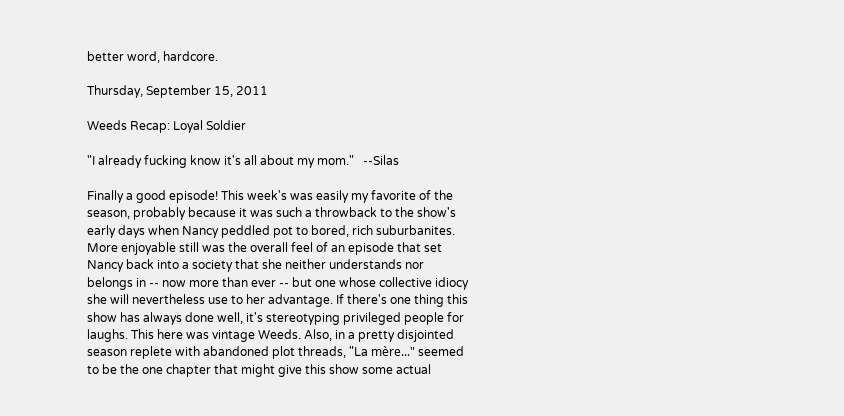better word, hardcore.

Thursday, September 15, 2011

Weeds Recap: Loyal Soldier

"I already fucking know it's all about my mom."   --Silas

Finally a good episode! This week's was easily my favorite of the season, probably because it was such a throwback to the show's early days when Nancy peddled pot to bored, rich suburbanites. More enjoyable still was the overall feel of an episode that set Nancy back into a society that she neither understands nor belongs in -- now more than ever -- but one whose collective idiocy she will nevertheless use to her advantage. If there's one thing this show has always done well, it's stereotyping privileged people for laughs. This here was vintage Weeds. Also, in a pretty disjointed season replete with abandoned plot threads, "La mère..." seemed to be the one chapter that might give this show some actual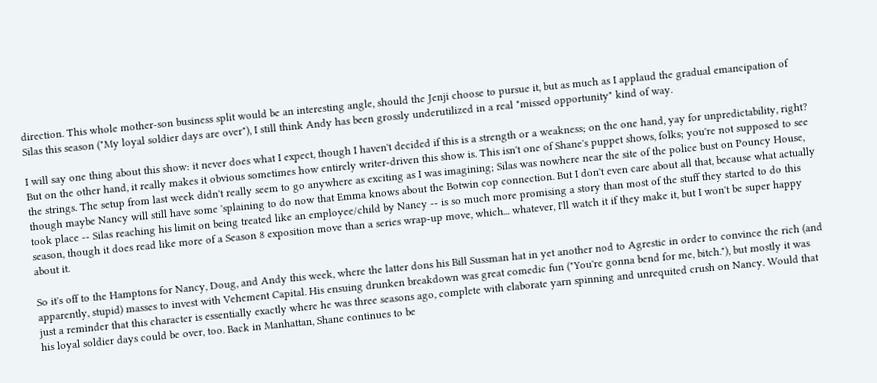direction. This whole mother-son business split would be an interesting angle, should the Jenji choose to pursue it, but as much as I applaud the gradual emancipation of Silas this season ("My loyal soldier days are over"), I still think Andy has been grossly underutilized in a real "missed opportunity" kind of way.

I will say one thing about this show: it never does what I expect, though I haven't decided if this is a strength or a weakness; on the one hand, yay for unpredictability, right? But on the other hand, it really makes it obvious sometimes how entirely writer-driven this show is. This isn't one of Shane's puppet shows, folks; you're not supposed to see the strings. The setup from last week didn't really seem to go anywhere as exciting as I was imagining; Silas was nowhere near the site of the police bust on Pouncy House, though maybe Nancy will still have some 'splaining to do now that Emma knows about the Botwin cop connection. But I don't even care about all that, because what actually took place -- Silas reaching his limit on being treated like an employee/child by Nancy -- is so much more promising a story than most of the stuff they started to do this season, though it does read like more of a Season 8 exposition move than a series wrap-up move, which... whatever, I'll watch it if they make it, but I won't be super happy about it.

So it's off to the Hamptons for Nancy, Doug, and Andy this week, where the latter dons his Bill Sussman hat in yet another nod to Agrestic in order to convince the rich (and apparently, stupid) masses to invest with Vehement Capital. His ensuing drunken breakdown was great comedic fun ("You're gonna bend for me, bitch."), but mostly it was just a reminder that this character is essentially exactly where he was three seasons ago, complete with elaborate yarn spinning and unrequited crush on Nancy. Would that his loyal soldier days could be over, too. Back in Manhattan, Shane continues to be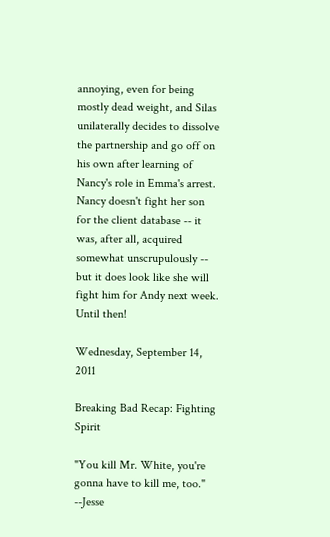annoying, even for being mostly dead weight, and Silas unilaterally decides to dissolve the partnership and go off on his own after learning of Nancy's role in Emma's arrest. Nancy doesn't fight her son for the client database -- it was, after all, acquired somewhat unscrupulously --  but it does look like she will fight him for Andy next week. Until then!

Wednesday, September 14, 2011

Breaking Bad Recap: Fighting Spirit

"You kill Mr. White, you're gonna have to kill me, too."   --Jesse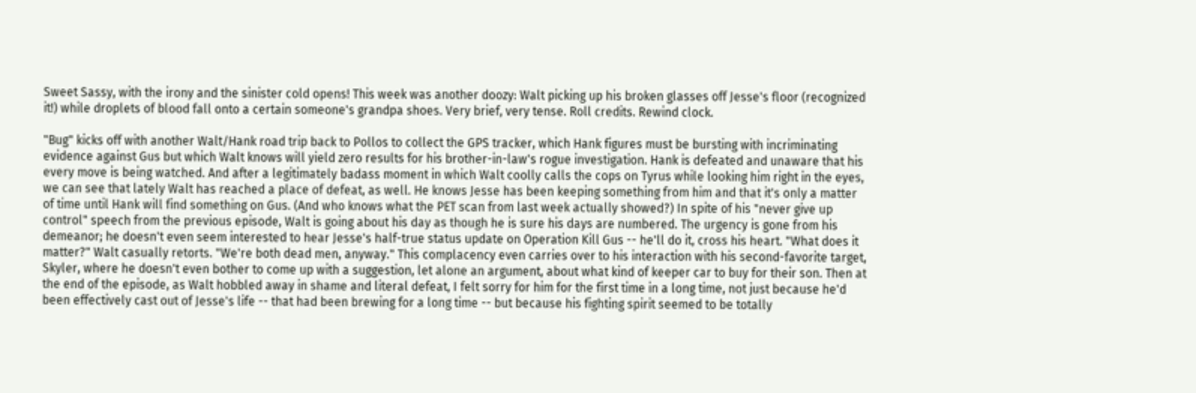Sweet Sassy, with the irony and the sinister cold opens! This week was another doozy: Walt picking up his broken glasses off Jesse's floor (recognized it!) while droplets of blood fall onto a certain someone's grandpa shoes. Very brief, very tense. Roll credits. Rewind clock.

"Bug" kicks off with another Walt/Hank road trip back to Pollos to collect the GPS tracker, which Hank figures must be bursting with incriminating evidence against Gus but which Walt knows will yield zero results for his brother-in-law's rogue investigation. Hank is defeated and unaware that his every move is being watched. And after a legitimately badass moment in which Walt coolly calls the cops on Tyrus while looking him right in the eyes, we can see that lately Walt has reached a place of defeat, as well. He knows Jesse has been keeping something from him and that it's only a matter of time until Hank will find something on Gus. (And who knows what the PET scan from last week actually showed?) In spite of his "never give up control" speech from the previous episode, Walt is going about his day as though he is sure his days are numbered. The urgency is gone from his demeanor; he doesn't even seem interested to hear Jesse's half-true status update on Operation Kill Gus -- he'll do it, cross his heart. "What does it matter?" Walt casually retorts. "We're both dead men, anyway." This complacency even carries over to his interaction with his second-favorite target, Skyler, where he doesn't even bother to come up with a suggestion, let alone an argument, about what kind of keeper car to buy for their son. Then at the end of the episode, as Walt hobbled away in shame and literal defeat, I felt sorry for him for the first time in a long time, not just because he'd been effectively cast out of Jesse's life -- that had been brewing for a long time -- but because his fighting spirit seemed to be totally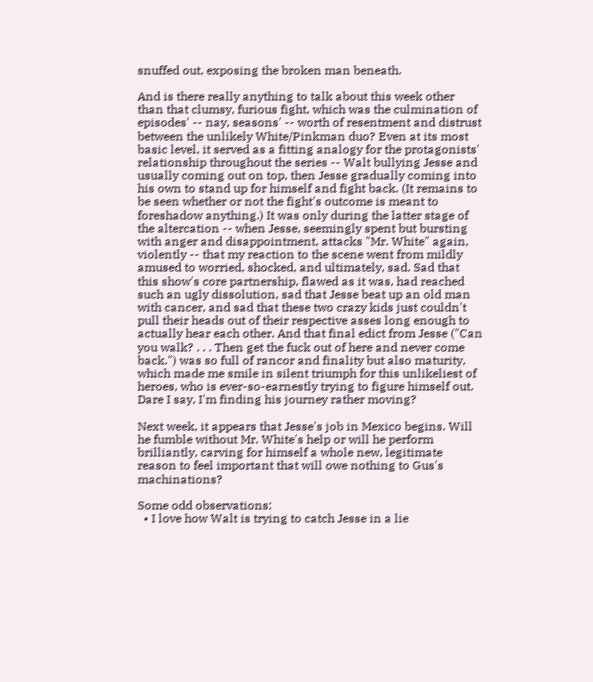snuffed out, exposing the broken man beneath.

And is there really anything to talk about this week other than that clumsy, furious fight, which was the culmination of episodes' -- nay, seasons' -- worth of resentment and distrust between the unlikely White/Pinkman duo? Even at its most basic level, it served as a fitting analogy for the protagonists' relationship throughout the series -- Walt bullying Jesse and usually coming out on top, then Jesse gradually coming into his own to stand up for himself and fight back. (It remains to be seen whether or not the fight's outcome is meant to foreshadow anything.) It was only during the latter stage of the altercation -- when Jesse, seemingly spent but bursting with anger and disappointment, attacks "Mr. White" again, violently -- that my reaction to the scene went from mildly amused to worried, shocked, and ultimately, sad. Sad that this show's core partnership, flawed as it was, had reached such an ugly dissolution, sad that Jesse beat up an old man with cancer, and sad that these two crazy kids just couldn't pull their heads out of their respective asses long enough to actually hear each other. And that final edict from Jesse ("Can you walk? . . . Then get the fuck out of here and never come back.") was so full of rancor and finality but also maturity, which made me smile in silent triumph for this unlikeliest of heroes, who is ever-so-earnestly trying to figure himself out. Dare I say, I'm finding his journey rather moving?

Next week, it appears that Jesse's job in Mexico begins. Will he fumble without Mr. White's help or will he perform brilliantly, carving for himself a whole new, legitimate reason to feel important that will owe nothing to Gus's machinations?

Some odd observations:
  • I love how Walt is trying to catch Jesse in a lie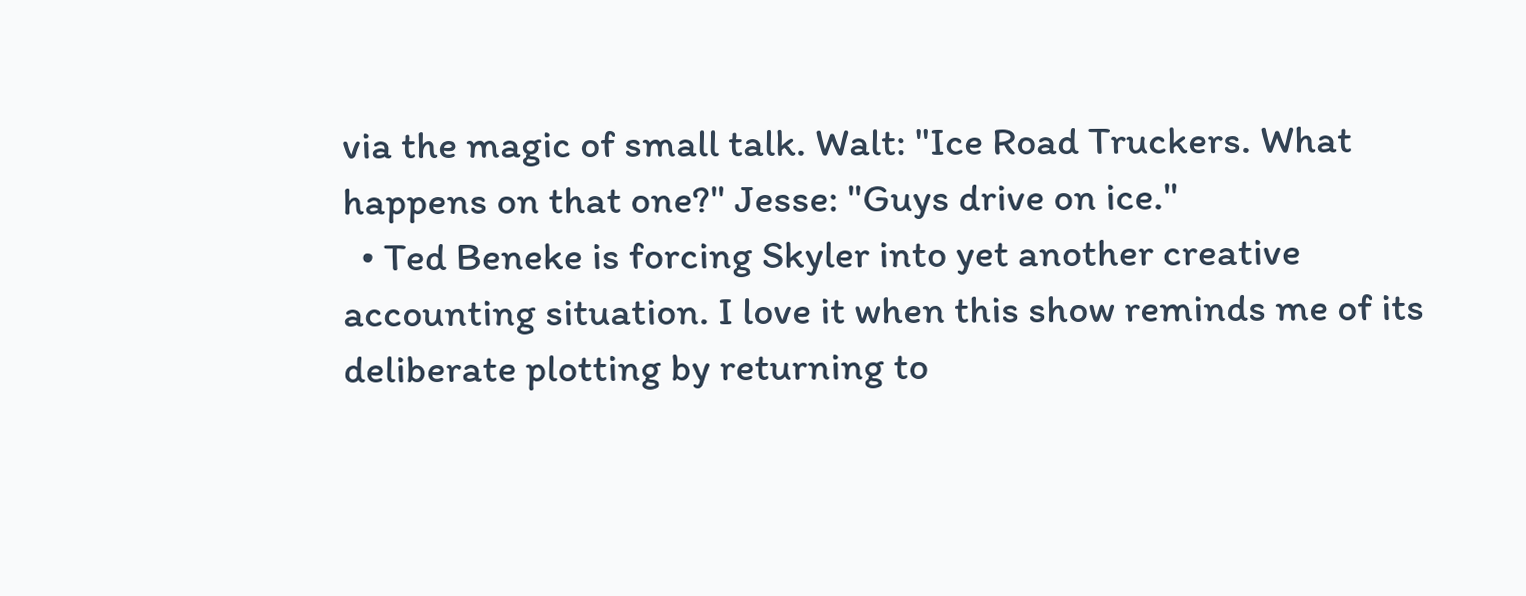via the magic of small talk. Walt: "Ice Road Truckers. What happens on that one?" Jesse: "Guys drive on ice."
  • Ted Beneke is forcing Skyler into yet another creative accounting situation. I love it when this show reminds me of its deliberate plotting by returning to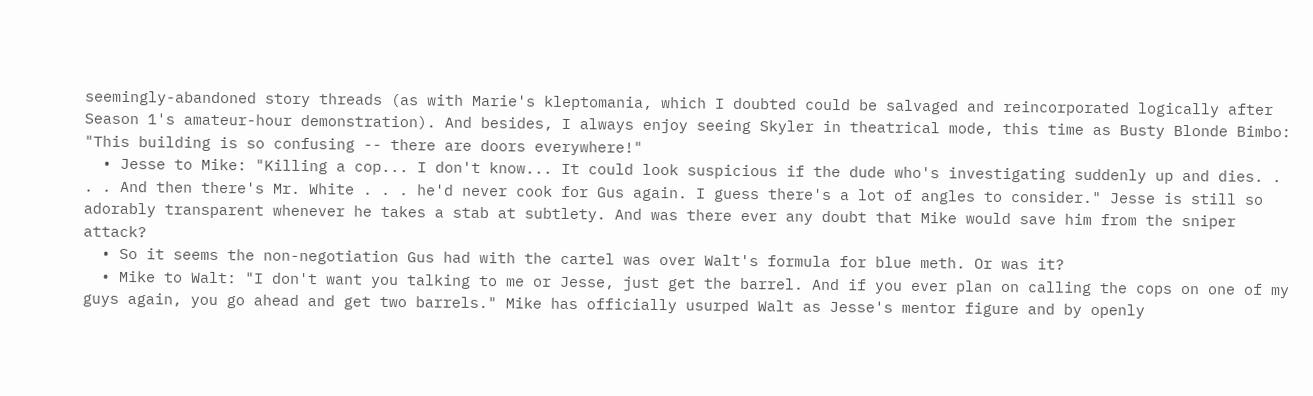seemingly-abandoned story threads (as with Marie's kleptomania, which I doubted could be salvaged and reincorporated logically after Season 1's amateur-hour demonstration). And besides, I always enjoy seeing Skyler in theatrical mode, this time as Busty Blonde Bimbo: "This building is so confusing -- there are doors everywhere!"
  • Jesse to Mike: "Killing a cop... I don't know... It could look suspicious if the dude who's investigating suddenly up and dies. . . . And then there's Mr. White . . . he'd never cook for Gus again. I guess there's a lot of angles to consider." Jesse is still so adorably transparent whenever he takes a stab at subtlety. And was there ever any doubt that Mike would save him from the sniper attack?
  • So it seems the non-negotiation Gus had with the cartel was over Walt's formula for blue meth. Or was it?
  • Mike to Walt: "I don't want you talking to me or Jesse, just get the barrel. And if you ever plan on calling the cops on one of my guys again, you go ahead and get two barrels." Mike has officially usurped Walt as Jesse's mentor figure and by openly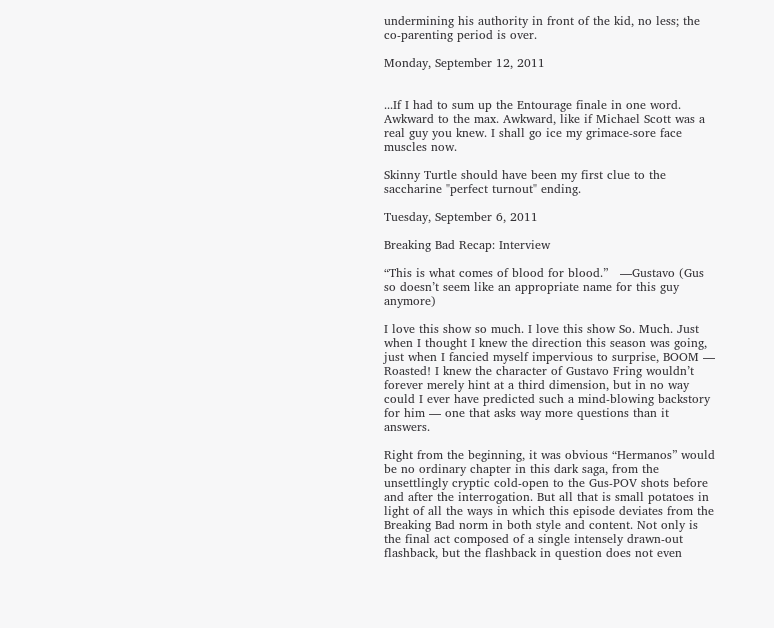undermining his authority in front of the kid, no less; the co-parenting period is over.

Monday, September 12, 2011


...If I had to sum up the Entourage finale in one word. Awkward to the max. Awkward, like if Michael Scott was a real guy you knew. I shall go ice my grimace-sore face muscles now.

Skinny Turtle should have been my first clue to the
saccharine "perfect turnout" ending.

Tuesday, September 6, 2011

Breaking Bad Recap: Interview

“This is what comes of blood for blood.”   —Gustavo (Gus so doesn’t seem like an appropriate name for this guy anymore)

I love this show so much. I love this show So. Much. Just when I thought I knew the direction this season was going, just when I fancied myself impervious to surprise, BOOM — Roasted! I knew the character of Gustavo Fring wouldn’t forever merely hint at a third dimension, but in no way could I ever have predicted such a mind-blowing backstory for him — one that asks way more questions than it answers.

Right from the beginning, it was obvious “Hermanos” would be no ordinary chapter in this dark saga, from the unsettlingly cryptic cold-open to the Gus-POV shots before and after the interrogation. But all that is small potatoes in light of all the ways in which this episode deviates from the Breaking Bad norm in both style and content. Not only is the final act composed of a single intensely drawn-out flashback, but the flashback in question does not even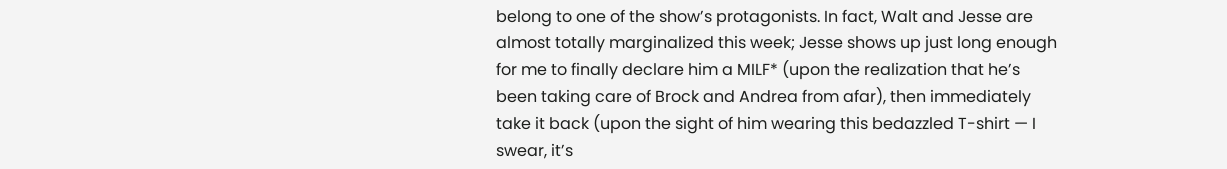belong to one of the show’s protagonists. In fact, Walt and Jesse are almost totally marginalized this week; Jesse shows up just long enough for me to finally declare him a MILF* (upon the realization that he’s been taking care of Brock and Andrea from afar), then immediately take it back (upon the sight of him wearing this bedazzled T-shirt — I swear, it’s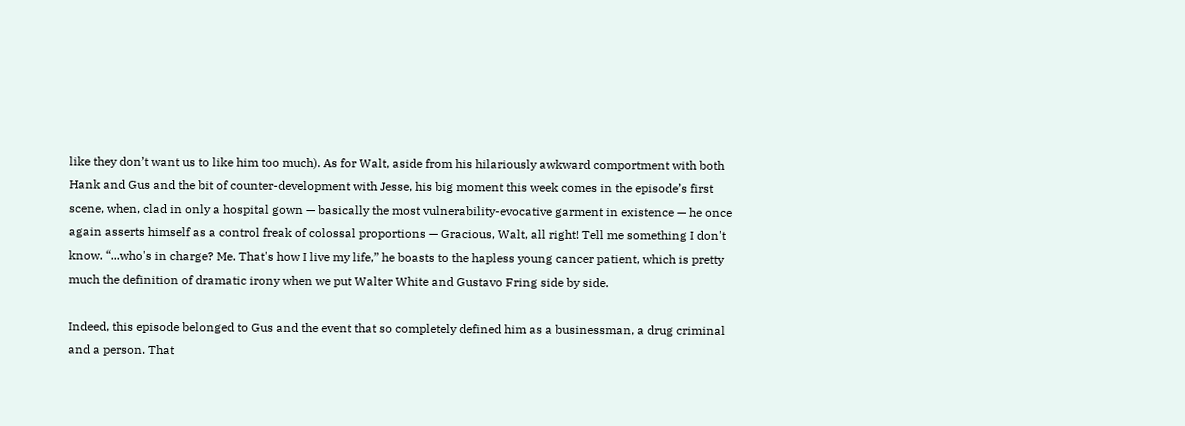like they don’t want us to like him too much). As for Walt, aside from his hilariously awkward comportment with both Hank and Gus and the bit of counter-development with Jesse, his big moment this week comes in the episode’s first scene, when, clad in only a hospital gown — basically the most vulnerability-evocative garment in existence — he once again asserts himself as a control freak of colossal proportions — Gracious, Walt, all right! Tell me something I don't know. “...who's in charge? Me. That's how I live my life,” he boasts to the hapless young cancer patient, which is pretty much the definition of dramatic irony when we put Walter White and Gustavo Fring side by side.

Indeed, this episode belonged to Gus and the event that so completely defined him as a businessman, a drug criminal and a person. That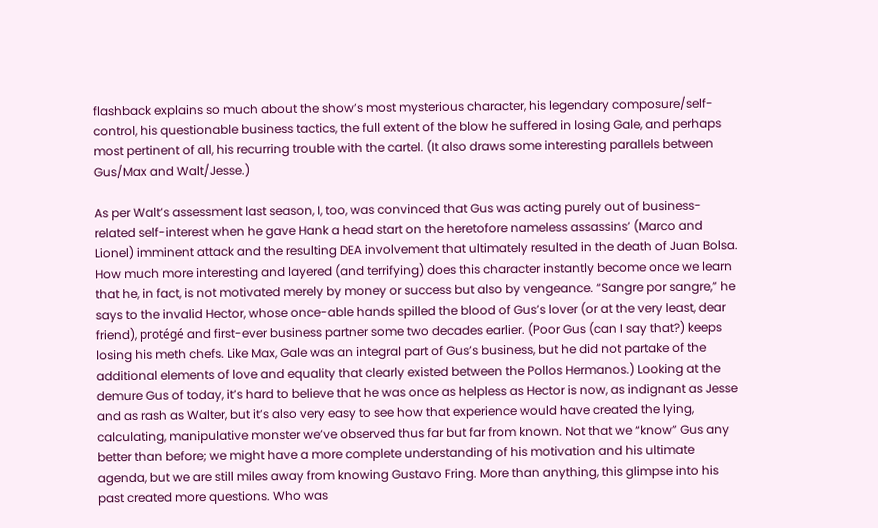flashback explains so much about the show’s most mysterious character, his legendary composure/self-control, his questionable business tactics, the full extent of the blow he suffered in losing Gale, and perhaps most pertinent of all, his recurring trouble with the cartel. (It also draws some interesting parallels between Gus/Max and Walt/Jesse.)

As per Walt’s assessment last season, I, too, was convinced that Gus was acting purely out of business-related self-interest when he gave Hank a head start on the heretofore nameless assassins’ (Marco and Lionel) imminent attack and the resulting DEA involvement that ultimately resulted in the death of Juan Bolsa. How much more interesting and layered (and terrifying) does this character instantly become once we learn that he, in fact, is not motivated merely by money or success but also by vengeance. “Sangre por sangre,” he says to the invalid Hector, whose once-able hands spilled the blood of Gus’s lover (or at the very least, dear friend), protégé and first-ever business partner some two decades earlier. (Poor Gus (can I say that?) keeps losing his meth chefs. Like Max, Gale was an integral part of Gus’s business, but he did not partake of the additional elements of love and equality that clearly existed between the Pollos Hermanos.) Looking at the demure Gus of today, it’s hard to believe that he was once as helpless as Hector is now, as indignant as Jesse and as rash as Walter, but it’s also very easy to see how that experience would have created the lying, calculating, manipulative monster we’ve observed thus far but far from known. Not that we “know” Gus any better than before; we might have a more complete understanding of his motivation and his ultimate agenda, but we are still miles away from knowing Gustavo Fring. More than anything, this glimpse into his past created more questions. Who was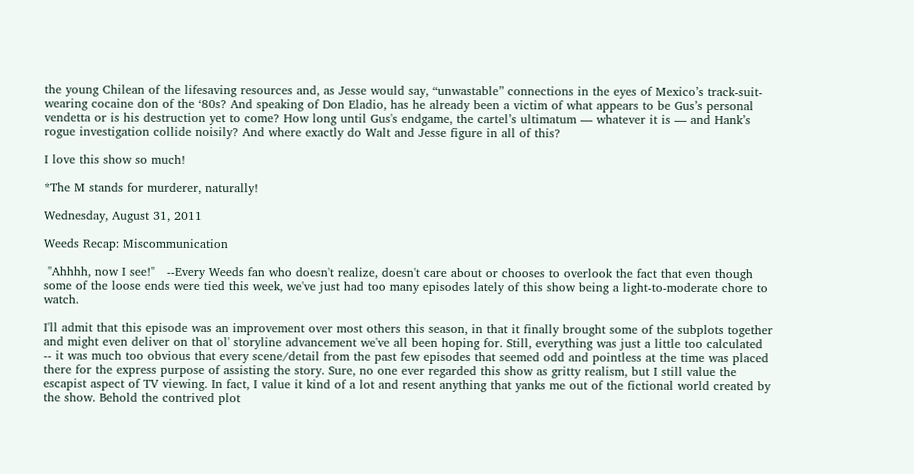the young Chilean of the lifesaving resources and, as Jesse would say, “unwastable” connections in the eyes of Mexico’s track-suit-wearing cocaine don of the ‘80s? And speaking of Don Eladio, has he already been a victim of what appears to be Gus’s personal vendetta or is his destruction yet to come? How long until Gus's endgame, the cartel’s ultimatum — whatever it is — and Hank’s rogue investigation collide noisily? And where exactly do Walt and Jesse figure in all of this?

I love this show so much!

*The M stands for murderer, naturally!

Wednesday, August 31, 2011

Weeds Recap: Miscommunication

 "Ahhhh, now I see!"   --Every Weeds fan who doesn't realize, doesn't care about or chooses to overlook the fact that even though some of the loose ends were tied this week, we've just had too many episodes lately of this show being a light-to-moderate chore to watch.

I'll admit that this episode was an improvement over most others this season, in that it finally brought some of the subplots together and might even deliver on that ol' storyline advancement we've all been hoping for. Still, everything was just a little too calculated -- it was much too obvious that every scene/detail from the past few episodes that seemed odd and pointless at the time was placed there for the express purpose of assisting the story. Sure, no one ever regarded this show as gritty realism, but I still value the escapist aspect of TV viewing. In fact, I value it kind of a lot and resent anything that yanks me out of the fictional world created by the show. Behold the contrived plot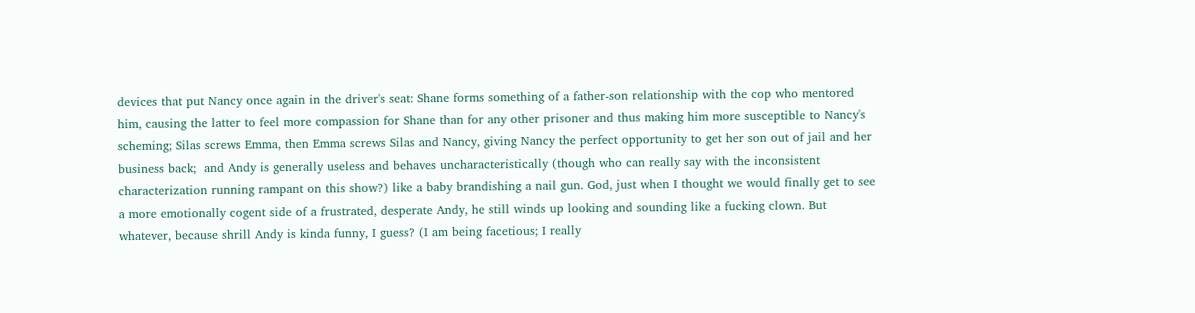devices that put Nancy once again in the driver's seat: Shane forms something of a father-son relationship with the cop who mentored him, causing the latter to feel more compassion for Shane than for any other prisoner and thus making him more susceptible to Nancy's scheming; Silas screws Emma, then Emma screws Silas and Nancy, giving Nancy the perfect opportunity to get her son out of jail and her business back;  and Andy is generally useless and behaves uncharacteristically (though who can really say with the inconsistent characterization running rampant on this show?) like a baby brandishing a nail gun. God, just when I thought we would finally get to see a more emotionally cogent side of a frustrated, desperate Andy, he still winds up looking and sounding like a fucking clown. But whatever, because shrill Andy is kinda funny, I guess? (I am being facetious; I really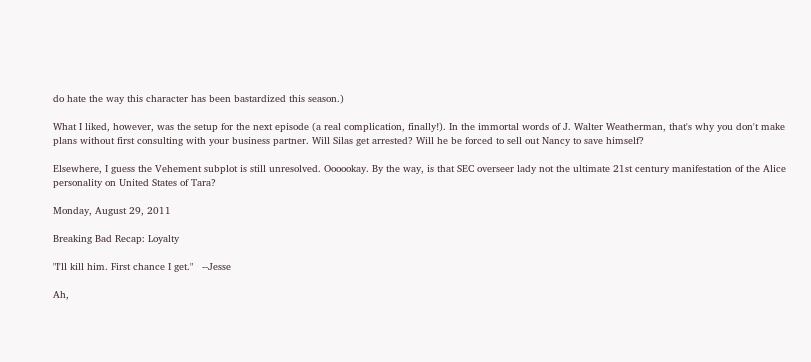do hate the way this character has been bastardized this season.)

What I liked, however, was the setup for the next episode (a real complication, finally!). In the immortal words of J. Walter Weatherman, that's why you don't make plans without first consulting with your business partner. Will Silas get arrested? Will he be forced to sell out Nancy to save himself?

Elsewhere, I guess the Vehement subplot is still unresolved. Oooookay. By the way, is that SEC overseer lady not the ultimate 21st century manifestation of the Alice personality on United States of Tara?

Monday, August 29, 2011

Breaking Bad Recap: Loyalty

"I'll kill him. First chance I get."   --Jesse

Ah,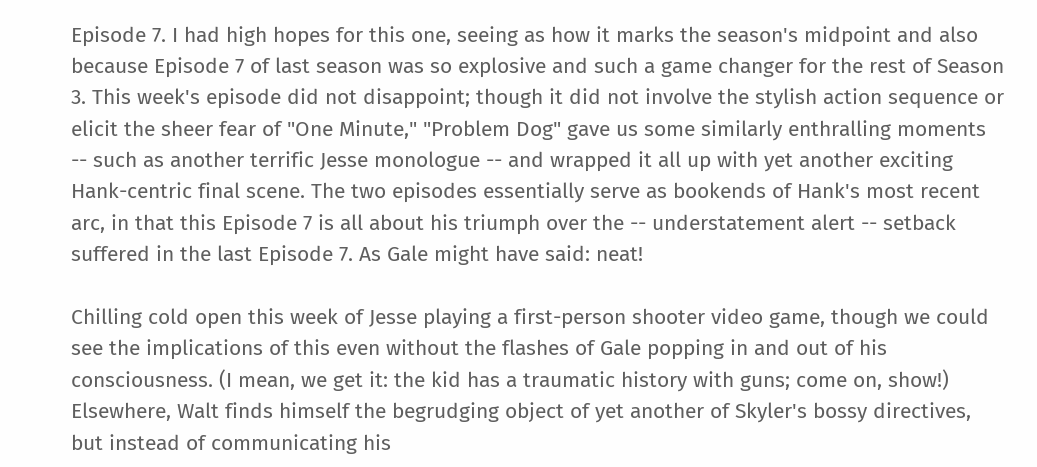Episode 7. I had high hopes for this one, seeing as how it marks the season's midpoint and also because Episode 7 of last season was so explosive and such a game changer for the rest of Season 3. This week's episode did not disappoint; though it did not involve the stylish action sequence or elicit the sheer fear of "One Minute," "Problem Dog" gave us some similarly enthralling moments -- such as another terrific Jesse monologue -- and wrapped it all up with yet another exciting Hank-centric final scene. The two episodes essentially serve as bookends of Hank's most recent arc, in that this Episode 7 is all about his triumph over the -- understatement alert -- setback suffered in the last Episode 7. As Gale might have said: neat!

Chilling cold open this week of Jesse playing a first-person shooter video game, though we could see the implications of this even without the flashes of Gale popping in and out of his consciousness. (I mean, we get it: the kid has a traumatic history with guns; come on, show!) Elsewhere, Walt finds himself the begrudging object of yet another of Skyler's bossy directives, but instead of communicating his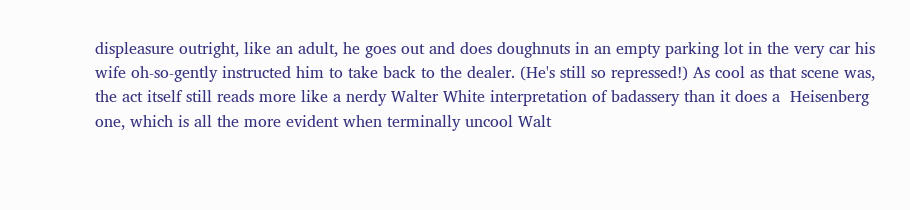displeasure outright, like an adult, he goes out and does doughnuts in an empty parking lot in the very car his wife oh-so-gently instructed him to take back to the dealer. (He's still so repressed!) As cool as that scene was, the act itself still reads more like a nerdy Walter White interpretation of badassery than it does a  Heisenberg one, which is all the more evident when terminally uncool Walt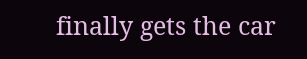finally gets the car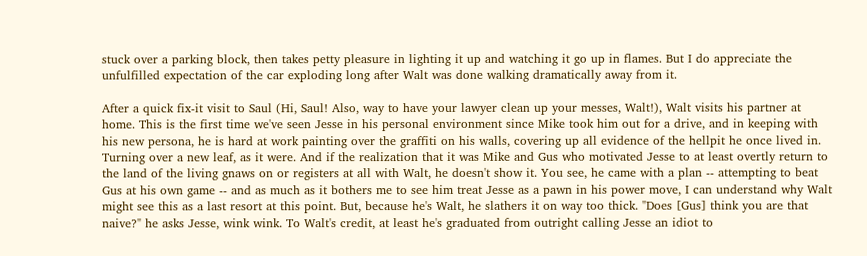stuck over a parking block, then takes petty pleasure in lighting it up and watching it go up in flames. But I do appreciate the unfulfilled expectation of the car exploding long after Walt was done walking dramatically away from it.

After a quick fix-it visit to Saul (Hi, Saul! Also, way to have your lawyer clean up your messes, Walt!), Walt visits his partner at home. This is the first time we've seen Jesse in his personal environment since Mike took him out for a drive, and in keeping with his new persona, he is hard at work painting over the graffiti on his walls, covering up all evidence of the hellpit he once lived in. Turning over a new leaf, as it were. And if the realization that it was Mike and Gus who motivated Jesse to at least overtly return to the land of the living gnaws on or registers at all with Walt, he doesn't show it. You see, he came with a plan -- attempting to beat Gus at his own game -- and as much as it bothers me to see him treat Jesse as a pawn in his power move, I can understand why Walt might see this as a last resort at this point. But, because he's Walt, he slathers it on way too thick. "Does [Gus] think you are that naive?" he asks Jesse, wink wink. To Walt's credit, at least he's graduated from outright calling Jesse an idiot to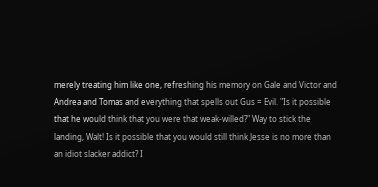merely treating him like one, refreshing his memory on Gale and Victor and Andrea and Tomas and everything that spells out Gus = Evil. "Is it possible that he would think that you were that weak-willed?" Way to stick the landing, Walt! Is it possible that you would still think Jesse is no more than an idiot slacker addict? I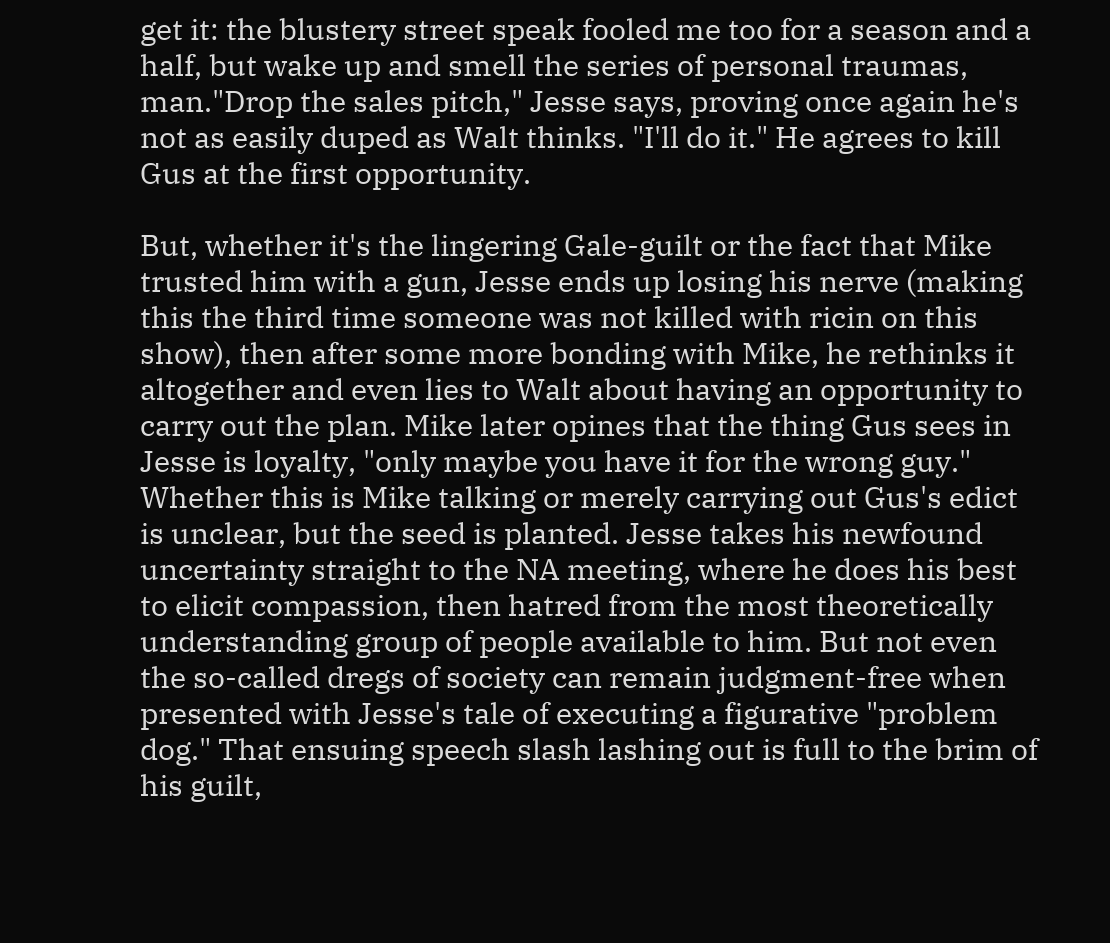get it: the blustery street speak fooled me too for a season and a half, but wake up and smell the series of personal traumas, man."Drop the sales pitch," Jesse says, proving once again he's not as easily duped as Walt thinks. "I'll do it." He agrees to kill Gus at the first opportunity.

But, whether it's the lingering Gale-guilt or the fact that Mike trusted him with a gun, Jesse ends up losing his nerve (making this the third time someone was not killed with ricin on this show), then after some more bonding with Mike, he rethinks it altogether and even lies to Walt about having an opportunity to carry out the plan. Mike later opines that the thing Gus sees in Jesse is loyalty, "only maybe you have it for the wrong guy." Whether this is Mike talking or merely carrying out Gus's edict is unclear, but the seed is planted. Jesse takes his newfound uncertainty straight to the NA meeting, where he does his best to elicit compassion, then hatred from the most theoretically understanding group of people available to him. But not even the so-called dregs of society can remain judgment-free when presented with Jesse's tale of executing a figurative "problem dog." That ensuing speech slash lashing out is full to the brim of his guilt,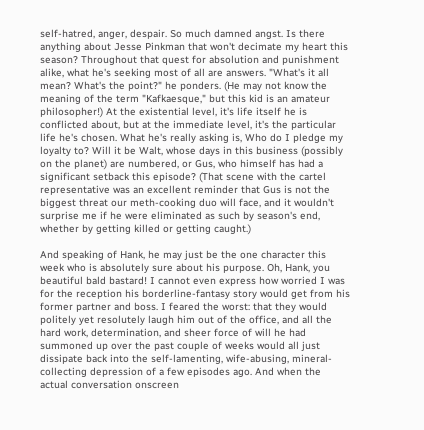self-hatred, anger, despair. So much damned angst. Is there anything about Jesse Pinkman that won't decimate my heart this season? Throughout that quest for absolution and punishment alike, what he's seeking most of all are answers. "What's it all mean? What's the point?" he ponders. (He may not know the meaning of the term "Kafkaesque," but this kid is an amateur philosopher!) At the existential level, it's life itself he is conflicted about, but at the immediate level, it's the particular life he's chosen. What he's really asking is, Who do I pledge my loyalty to? Will it be Walt, whose days in this business (possibly on the planet) are numbered, or Gus, who himself has had a significant setback this episode? (That scene with the cartel representative was an excellent reminder that Gus is not the biggest threat our meth-cooking duo will face, and it wouldn't surprise me if he were eliminated as such by season's end, whether by getting killed or getting caught.)

And speaking of Hank, he may just be the one character this week who is absolutely sure about his purpose. Oh, Hank, you beautiful bald bastard! I cannot even express how worried I was for the reception his borderline-fantasy story would get from his former partner and boss. I feared the worst: that they would politely yet resolutely laugh him out of the office, and all the hard work, determination, and sheer force of will he had summoned up over the past couple of weeks would all just dissipate back into the self-lamenting, wife-abusing, mineral-collecting depression of a few episodes ago. And when the actual conversation onscreen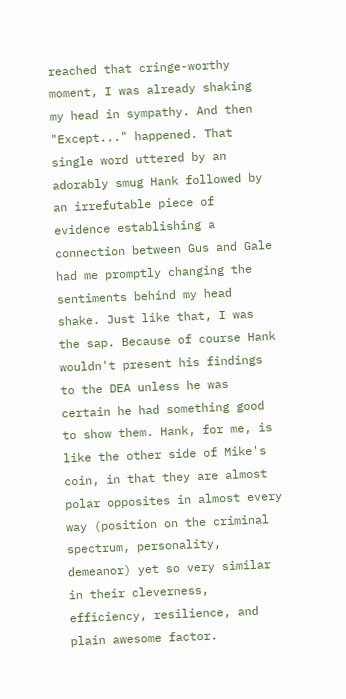reached that cringe-worthy moment, I was already shaking my head in sympathy. And then "Except..." happened. That single word uttered by an adorably smug Hank followed by an irrefutable piece of evidence establishing a connection between Gus and Gale had me promptly changing the sentiments behind my head shake. Just like that, I was the sap. Because of course Hank wouldn't present his findings to the DEA unless he was certain he had something good to show them. Hank, for me, is like the other side of Mike's coin, in that they are almost polar opposites in almost every way (position on the criminal spectrum, personality, demeanor) yet so very similar in their cleverness, efficiency, resilience, and plain awesome factor.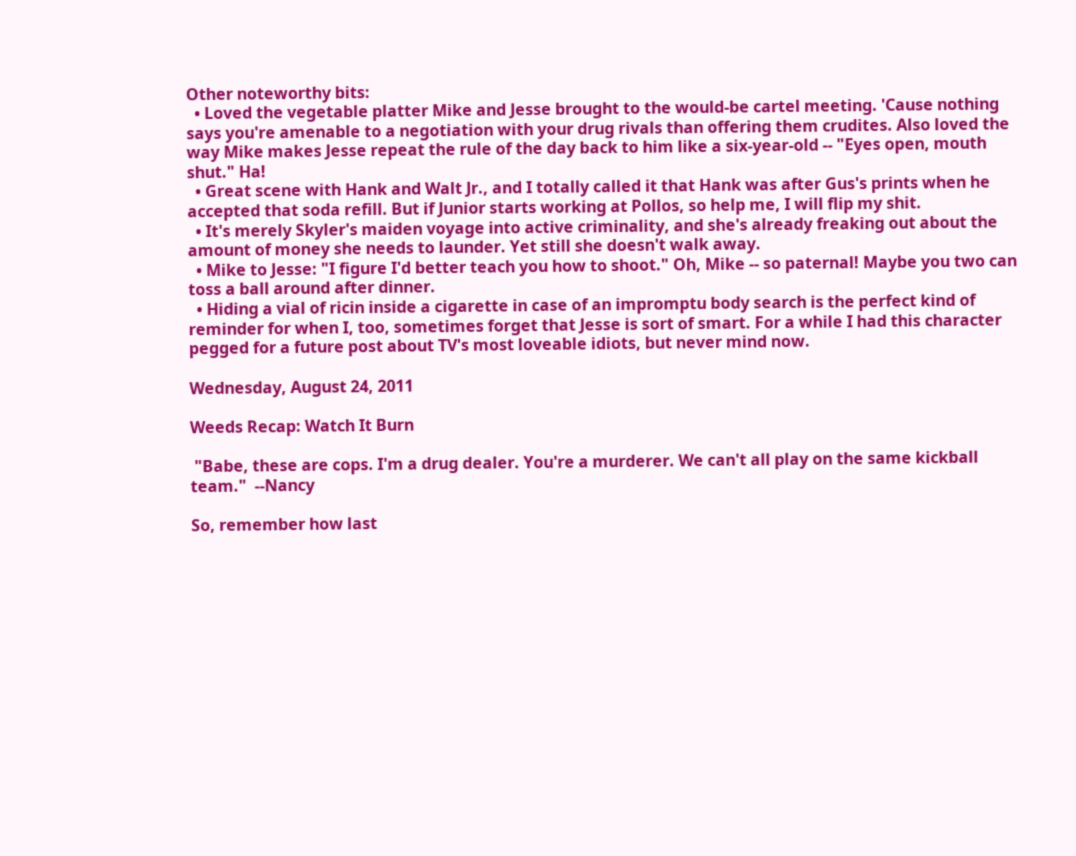Other noteworthy bits:
  • Loved the vegetable platter Mike and Jesse brought to the would-be cartel meeting. 'Cause nothing says you're amenable to a negotiation with your drug rivals than offering them crudites. Also loved the way Mike makes Jesse repeat the rule of the day back to him like a six-year-old -- "Eyes open, mouth shut." Ha!
  • Great scene with Hank and Walt Jr., and I totally called it that Hank was after Gus's prints when he accepted that soda refill. But if Junior starts working at Pollos, so help me, I will flip my shit.
  • It's merely Skyler's maiden voyage into active criminality, and she's already freaking out about the amount of money she needs to launder. Yet still she doesn't walk away.
  • Mike to Jesse: "I figure I'd better teach you how to shoot." Oh, Mike -- so paternal! Maybe you two can toss a ball around after dinner.
  • Hiding a vial of ricin inside a cigarette in case of an impromptu body search is the perfect kind of reminder for when I, too, sometimes forget that Jesse is sort of smart. For a while I had this character pegged for a future post about TV's most loveable idiots, but never mind now.

Wednesday, August 24, 2011

Weeds Recap: Watch It Burn

 "Babe, these are cops. I'm a drug dealer. You're a murderer. We can't all play on the same kickball team."  --Nancy

So, remember how last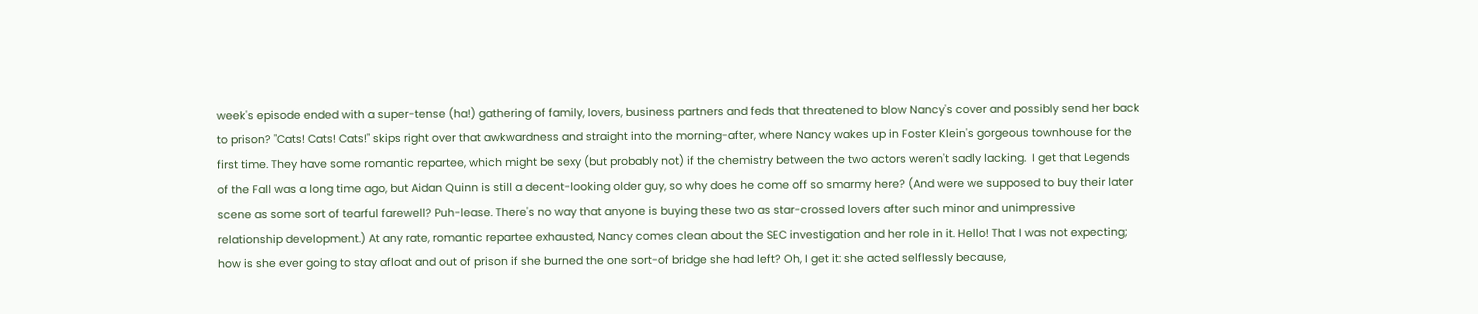week's episode ended with a super-tense (ha!) gathering of family, lovers, business partners and feds that threatened to blow Nancy's cover and possibly send her back to prison? "Cats! Cats! Cats!" skips right over that awkwardness and straight into the morning-after, where Nancy wakes up in Foster Klein's gorgeous townhouse for the first time. They have some romantic repartee, which might be sexy (but probably not) if the chemistry between the two actors weren't sadly lacking.  I get that Legends of the Fall was a long time ago, but Aidan Quinn is still a decent-looking older guy, so why does he come off so smarmy here? (And were we supposed to buy their later scene as some sort of tearful farewell? Puh-lease. There's no way that anyone is buying these two as star-crossed lovers after such minor and unimpressive relationship development.) At any rate, romantic repartee exhausted, Nancy comes clean about the SEC investigation and her role in it. Hello! That I was not expecting; how is she ever going to stay afloat and out of prison if she burned the one sort-of bridge she had left? Oh, I get it: she acted selflessly because,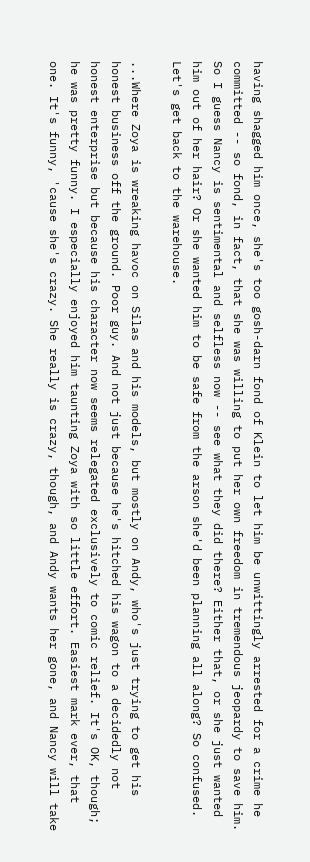having shagged him once, she's too gosh-darn fond of Klein to let him be unwittingly arrested for a crime he committed -- so fond, in fact, that she was willing to put her own freedom in tremendous jeopardy to save him. So I guess Nancy is sentimental and selfless now -- see what they did there? Either that, or she just wanted him out of her hair? Or she wanted him to be safe from the arson she'd been planning all along? So confused. Let's get back to the warehouse.

...Where Zoya is wreaking havoc on Silas and his models, but mostly on Andy, who's just trying to get his honest business off the ground. Poor guy. And not just because he's hitched his wagon to a decidedly not honest enterprise but because his character now seems relegated exclusively to comic relief. It's OK, though; he was pretty funny. I especially enjoyed him taunting Zoya with so little effort. Easiest mark ever, that one. It's funny, 'cause she's crazy. She really is crazy, though, and Andy wants her gone, and Nancy will take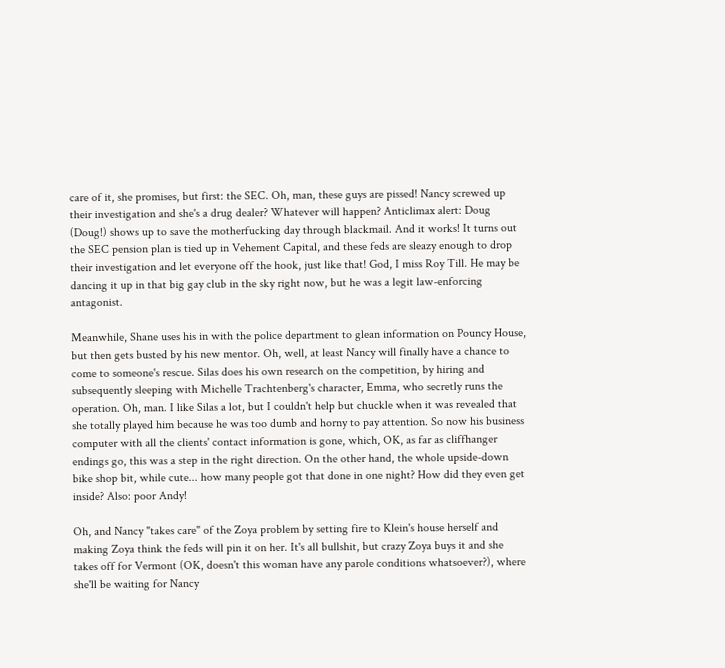care of it, she promises, but first: the SEC. Oh, man, these guys are pissed! Nancy screwed up their investigation and she's a drug dealer? Whatever will happen? Anticlimax alert: Doug (Doug!) shows up to save the motherfucking day through blackmail. And it works! It turns out the SEC pension plan is tied up in Vehement Capital, and these feds are sleazy enough to drop their investigation and let everyone off the hook, just like that! God, I miss Roy Till. He may be dancing it up in that big gay club in the sky right now, but he was a legit law-enforcing antagonist.

Meanwhile, Shane uses his in with the police department to glean information on Pouncy House, but then gets busted by his new mentor. Oh, well, at least Nancy will finally have a chance to come to someone's rescue. Silas does his own research on the competition, by hiring and subsequently sleeping with Michelle Trachtenberg's character, Emma, who secretly runs the operation. Oh, man. I like Silas a lot, but I couldn't help but chuckle when it was revealed that she totally played him because he was too dumb and horny to pay attention. So now his business computer with all the clients' contact information is gone, which, OK, as far as cliffhanger endings go, this was a step in the right direction. On the other hand, the whole upside-down bike shop bit, while cute... how many people got that done in one night? How did they even get inside? Also: poor Andy!

Oh, and Nancy "takes care" of the Zoya problem by setting fire to Klein's house herself and making Zoya think the feds will pin it on her. It's all bullshit, but crazy Zoya buys it and she takes off for Vermont (OK, doesn't this woman have any parole conditions whatsoever?), where she'll be waiting for Nancy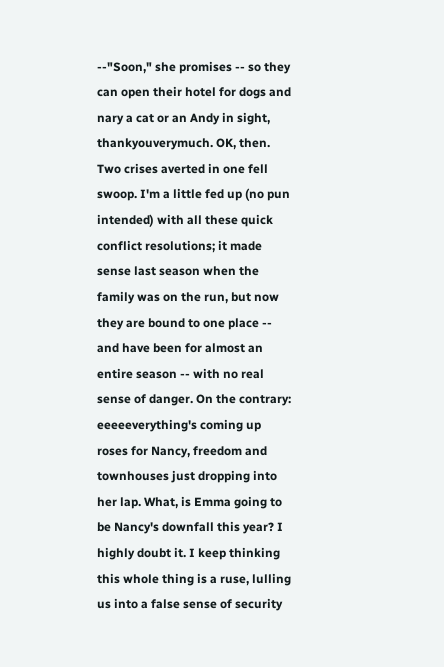--"Soon," she promises -- so they can open their hotel for dogs and nary a cat or an Andy in sight, thankyouverymuch. OK, then. Two crises averted in one fell swoop. I'm a little fed up (no pun intended) with all these quick conflict resolutions; it made sense last season when the family was on the run, but now they are bound to one place -- and have been for almost an entire season -- with no real sense of danger. On the contrary: eeeeeverything's coming up roses for Nancy, freedom and townhouses just dropping into her lap. What, is Emma going to be Nancy's downfall this year? I highly doubt it. I keep thinking this whole thing is a ruse, lulling us into a false sense of security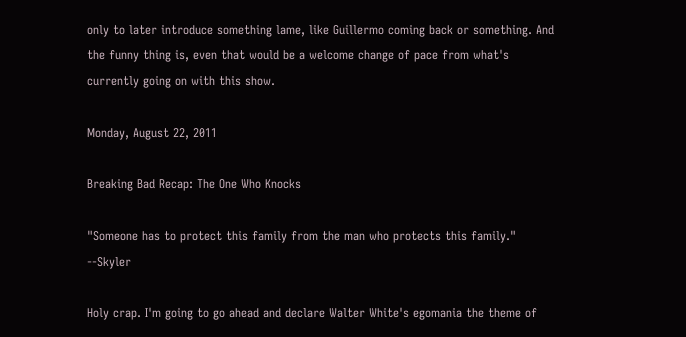only to later introduce something lame, like Guillermo coming back or something. And the funny thing is, even that would be a welcome change of pace from what's currently going on with this show.

Monday, August 22, 2011

Breaking Bad Recap: The One Who Knocks

"Someone has to protect this family from the man who protects this family."   --Skyler

Holy crap. I'm going to go ahead and declare Walter White's egomania the theme of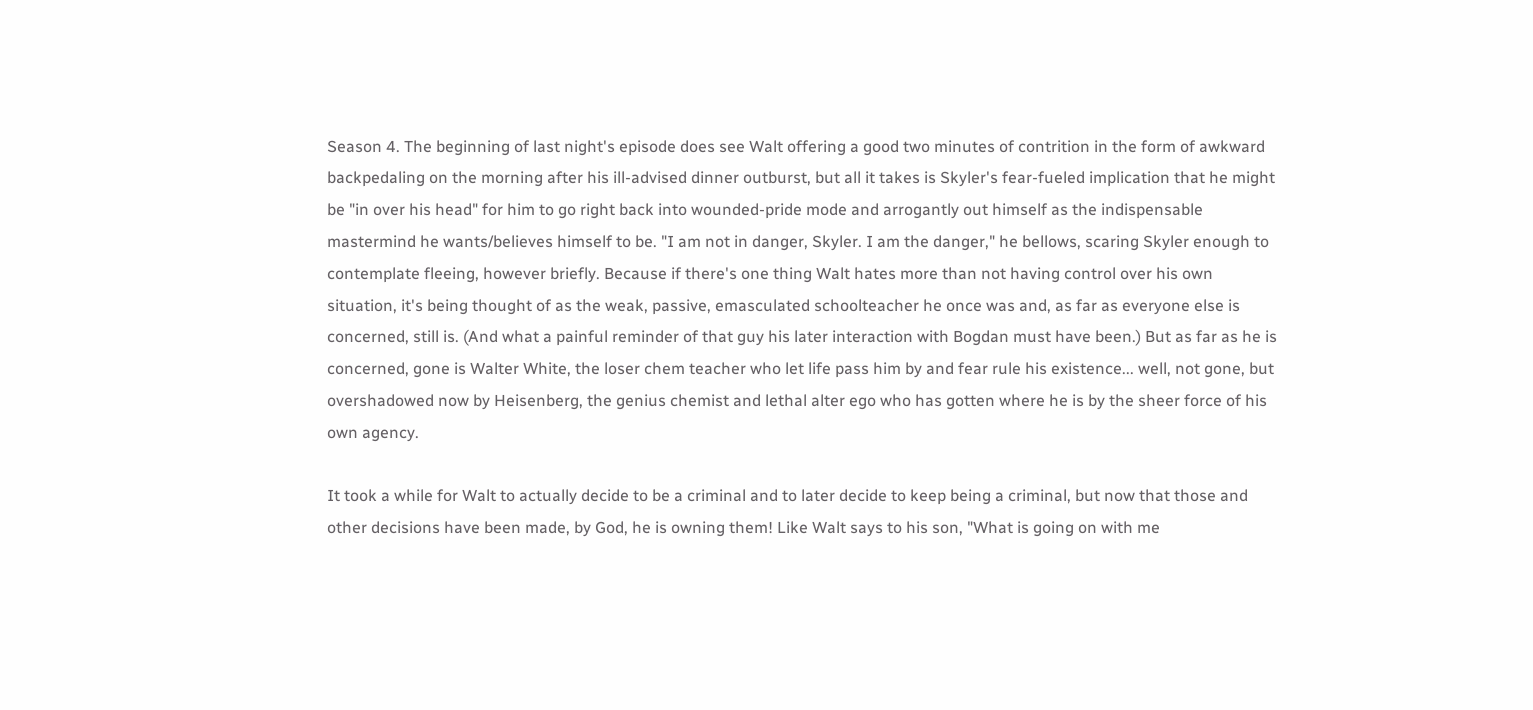Season 4. The beginning of last night's episode does see Walt offering a good two minutes of contrition in the form of awkward backpedaling on the morning after his ill-advised dinner outburst, but all it takes is Skyler's fear-fueled implication that he might be "in over his head" for him to go right back into wounded-pride mode and arrogantly out himself as the indispensable mastermind he wants/believes himself to be. "I am not in danger, Skyler. I am the danger," he bellows, scaring Skyler enough to contemplate fleeing, however briefly. Because if there's one thing Walt hates more than not having control over his own situation, it's being thought of as the weak, passive, emasculated schoolteacher he once was and, as far as everyone else is concerned, still is. (And what a painful reminder of that guy his later interaction with Bogdan must have been.) But as far as he is concerned, gone is Walter White, the loser chem teacher who let life pass him by and fear rule his existence... well, not gone, but overshadowed now by Heisenberg, the genius chemist and lethal alter ego who has gotten where he is by the sheer force of his own agency.

It took a while for Walt to actually decide to be a criminal and to later decide to keep being a criminal, but now that those and other decisions have been made, by God, he is owning them! Like Walt says to his son, "What is going on with me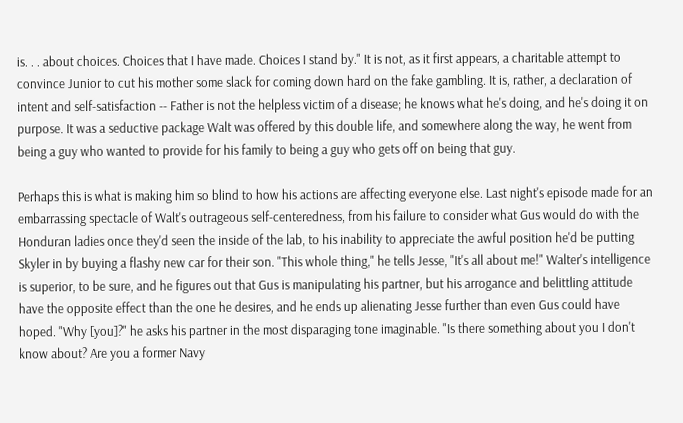is. . . about choices. Choices that I have made. Choices I stand by." It is not, as it first appears, a charitable attempt to convince Junior to cut his mother some slack for coming down hard on the fake gambling. It is, rather, a declaration of intent and self-satisfaction -- Father is not the helpless victim of a disease; he knows what he's doing, and he's doing it on purpose. It was a seductive package Walt was offered by this double life, and somewhere along the way, he went from being a guy who wanted to provide for his family to being a guy who gets off on being that guy.

Perhaps this is what is making him so blind to how his actions are affecting everyone else. Last night's episode made for an embarrassing spectacle of Walt's outrageous self-centeredness, from his failure to consider what Gus would do with the Honduran ladies once they'd seen the inside of the lab, to his inability to appreciate the awful position he'd be putting Skyler in by buying a flashy new car for their son. "This whole thing," he tells Jesse, "It's all about me!" Walter's intelligence is superior, to be sure, and he figures out that Gus is manipulating his partner, but his arrogance and belittling attitude have the opposite effect than the one he desires, and he ends up alienating Jesse further than even Gus could have hoped. "Why [you]?" he asks his partner in the most disparaging tone imaginable. "Is there something about you I don't know about? Are you a former Navy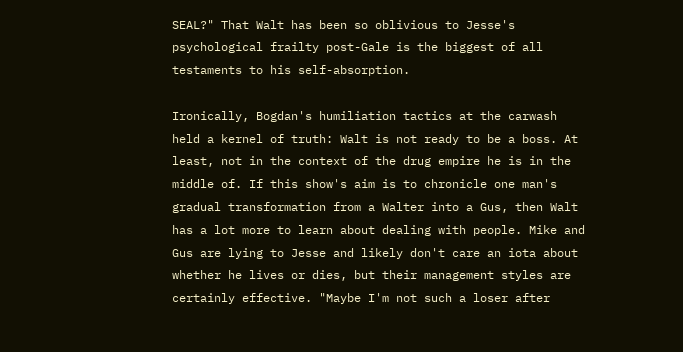SEAL?" That Walt has been so oblivious to Jesse's psychological frailty post-Gale is the biggest of all testaments to his self-absorption.

Ironically, Bogdan's humiliation tactics at the carwash held a kernel of truth: Walt is not ready to be a boss. At least, not in the context of the drug empire he is in the middle of. If this show's aim is to chronicle one man's gradual transformation from a Walter into a Gus, then Walt has a lot more to learn about dealing with people. Mike and Gus are lying to Jesse and likely don't care an iota about whether he lives or dies, but their management styles are certainly effective. "Maybe I'm not such a loser after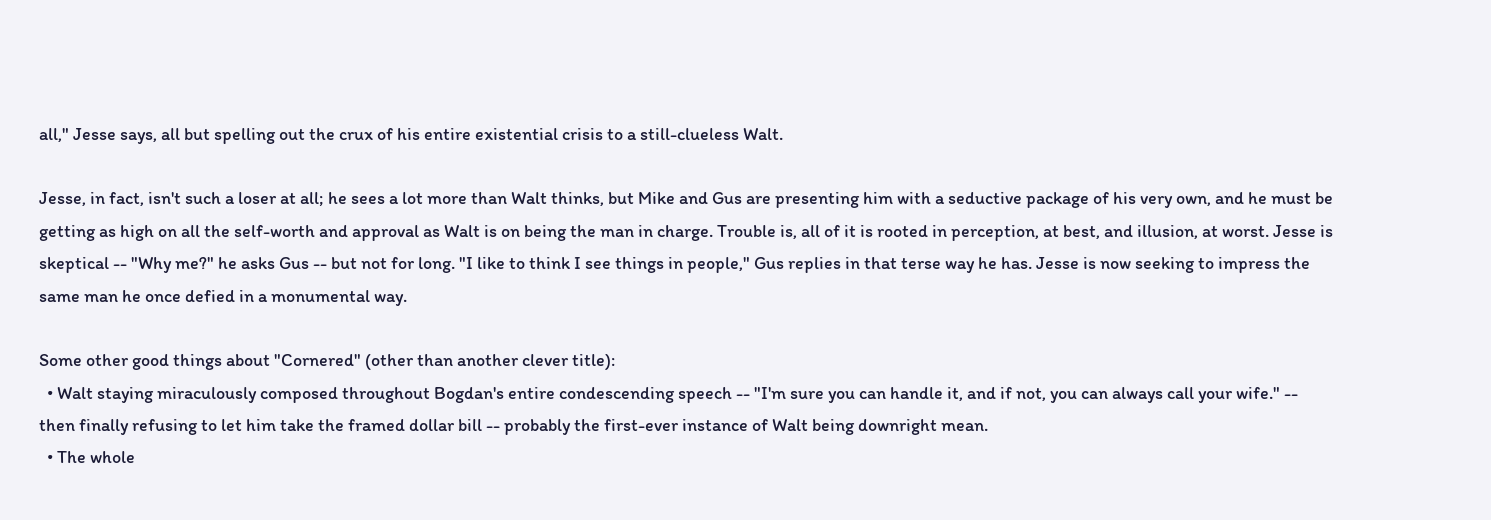all," Jesse says, all but spelling out the crux of his entire existential crisis to a still-clueless Walt.

Jesse, in fact, isn't such a loser at all; he sees a lot more than Walt thinks, but Mike and Gus are presenting him with a seductive package of his very own, and he must be getting as high on all the self-worth and approval as Walt is on being the man in charge. Trouble is, all of it is rooted in perception, at best, and illusion, at worst. Jesse is skeptical -- "Why me?" he asks Gus -- but not for long. "I like to think I see things in people," Gus replies in that terse way he has. Jesse is now seeking to impress the same man he once defied in a monumental way.

Some other good things about "Cornered" (other than another clever title):
  • Walt staying miraculously composed throughout Bogdan's entire condescending speech -- "I'm sure you can handle it, and if not, you can always call your wife." -- then finally refusing to let him take the framed dollar bill -- probably the first-ever instance of Walt being downright mean.
  • The whole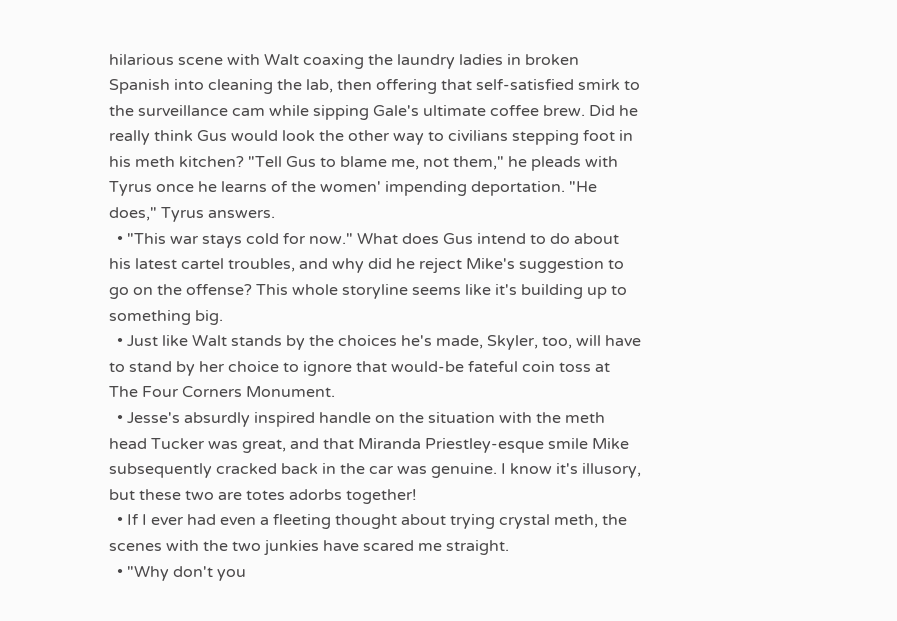hilarious scene with Walt coaxing the laundry ladies in broken Spanish into cleaning the lab, then offering that self-satisfied smirk to the surveillance cam while sipping Gale's ultimate coffee brew. Did he really think Gus would look the other way to civilians stepping foot in his meth kitchen? "Tell Gus to blame me, not them," he pleads with Tyrus once he learns of the women' impending deportation. "He does," Tyrus answers.
  • "This war stays cold for now." What does Gus intend to do about his latest cartel troubles, and why did he reject Mike's suggestion to go on the offense? This whole storyline seems like it's building up to something big.
  • Just like Walt stands by the choices he's made, Skyler, too, will have to stand by her choice to ignore that would-be fateful coin toss at The Four Corners Monument.
  • Jesse's absurdly inspired handle on the situation with the meth head Tucker was great, and that Miranda Priestley-esque smile Mike subsequently cracked back in the car was genuine. I know it's illusory, but these two are totes adorbs together!
  • If I ever had even a fleeting thought about trying crystal meth, the scenes with the two junkies have scared me straight.
  • "Why don't you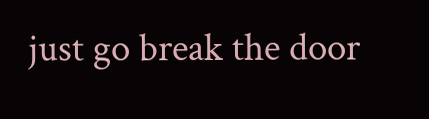just go break the door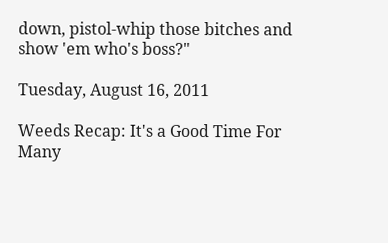down, pistol-whip those bitches and show 'em who's boss?"

Tuesday, August 16, 2011

Weeds Recap: It's a Good Time For Many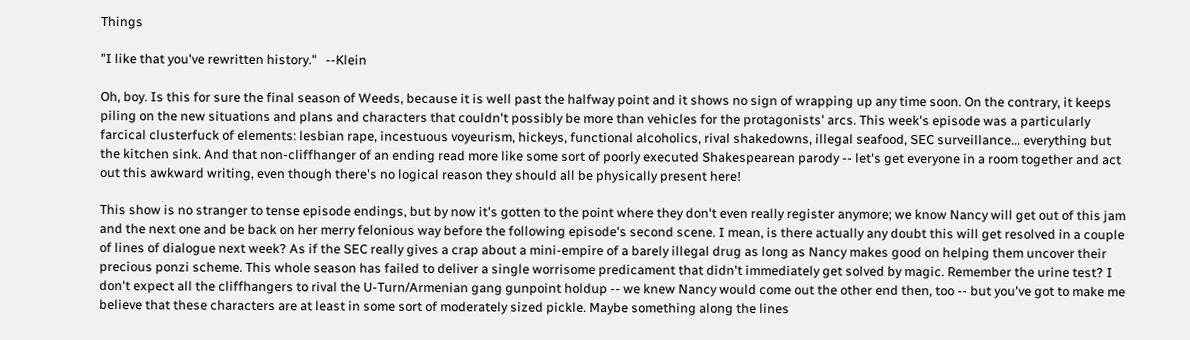Things

"I like that you've rewritten history."   --Klein

Oh, boy. Is this for sure the final season of Weeds, because it is well past the halfway point and it shows no sign of wrapping up any time soon. On the contrary, it keeps piling on the new situations and plans and characters that couldn't possibly be more than vehicles for the protagonists' arcs. This week's episode was a particularly farcical clusterfuck of elements: lesbian rape, incestuous voyeurism, hickeys, functional alcoholics, rival shakedowns, illegal seafood, SEC surveillance... everything but the kitchen sink. And that non-cliffhanger of an ending read more like some sort of poorly executed Shakespearean parody -- let's get everyone in a room together and act out this awkward writing, even though there's no logical reason they should all be physically present here!

This show is no stranger to tense episode endings, but by now it's gotten to the point where they don't even really register anymore; we know Nancy will get out of this jam and the next one and be back on her merry felonious way before the following episode's second scene. I mean, is there actually any doubt this will get resolved in a couple of lines of dialogue next week? As if the SEC really gives a crap about a mini-empire of a barely illegal drug as long as Nancy makes good on helping them uncover their precious ponzi scheme. This whole season has failed to deliver a single worrisome predicament that didn't immediately get solved by magic. Remember the urine test? I don't expect all the cliffhangers to rival the U-Turn/Armenian gang gunpoint holdup -- we knew Nancy would come out the other end then, too -- but you've got to make me believe that these characters are at least in some sort of moderately sized pickle. Maybe something along the lines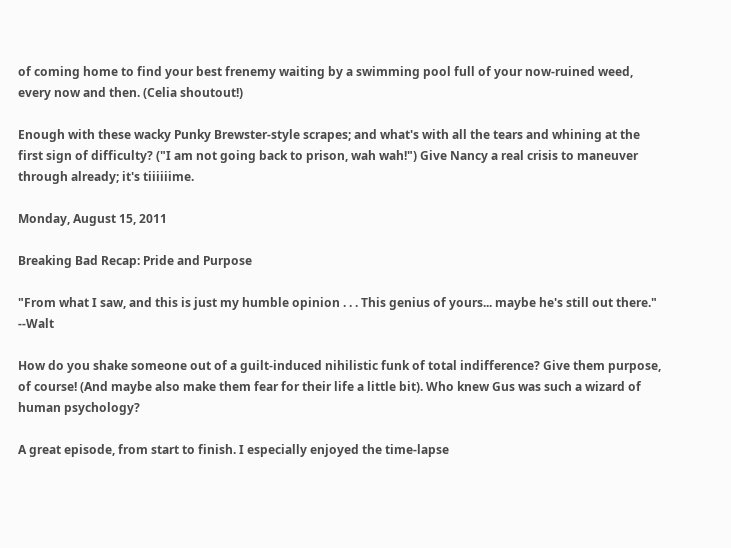of coming home to find your best frenemy waiting by a swimming pool full of your now-ruined weed, every now and then. (Celia shoutout!)

Enough with these wacky Punky Brewster-style scrapes; and what's with all the tears and whining at the first sign of difficulty? ("I am not going back to prison, wah wah!") Give Nancy a real crisis to maneuver through already; it's tiiiiiime.

Monday, August 15, 2011

Breaking Bad Recap: Pride and Purpose

"From what I saw, and this is just my humble opinion . . . This genius of yours... maybe he's still out there."  --Walt

How do you shake someone out of a guilt-induced nihilistic funk of total indifference? Give them purpose, of course! (And maybe also make them fear for their life a little bit). Who knew Gus was such a wizard of human psychology?

A great episode, from start to finish. I especially enjoyed the time-lapse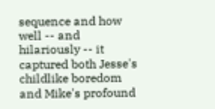sequence and how well -- and hilariously -- it captured both Jesse's childlike boredom and Mike's profound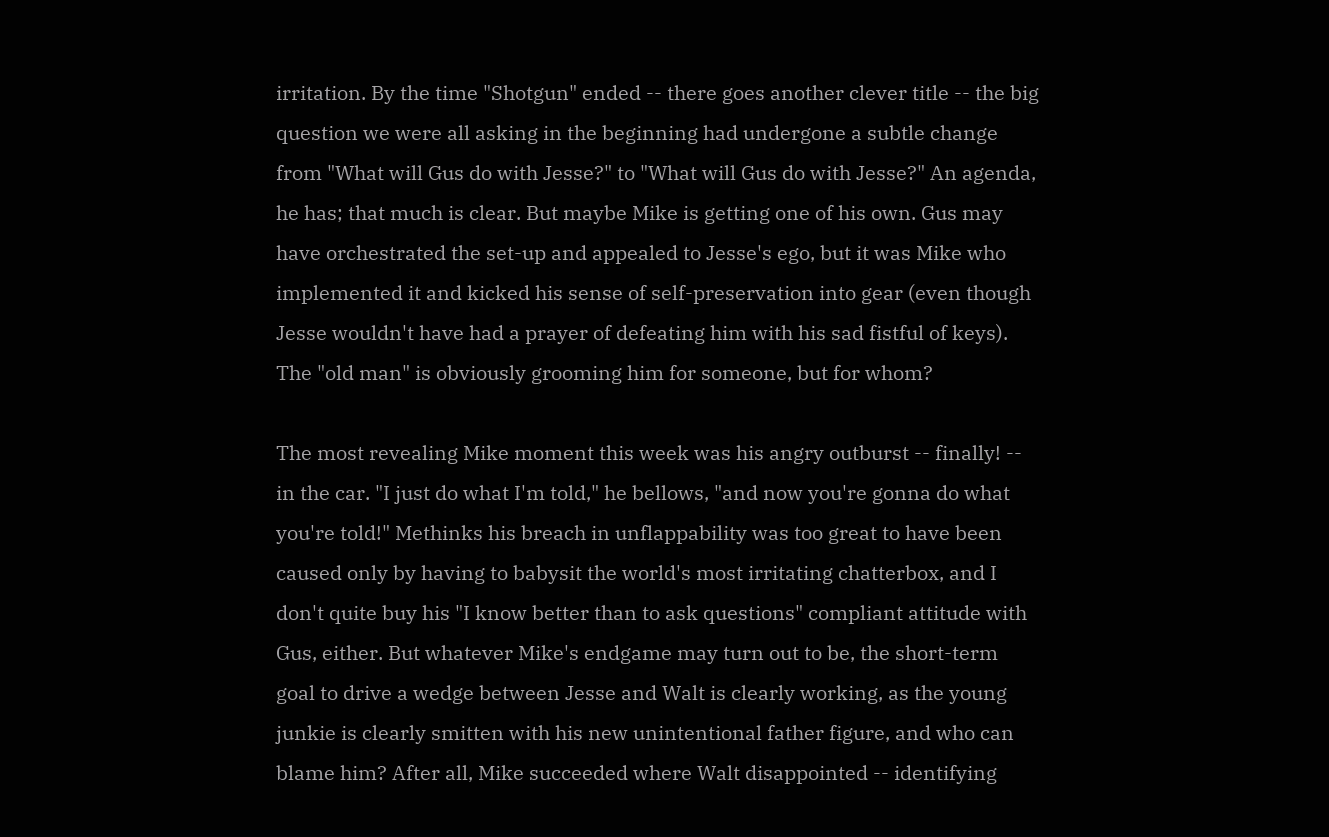irritation. By the time "Shotgun" ended -- there goes another clever title -- the big question we were all asking in the beginning had undergone a subtle change from "What will Gus do with Jesse?" to "What will Gus do with Jesse?" An agenda, he has; that much is clear. But maybe Mike is getting one of his own. Gus may have orchestrated the set-up and appealed to Jesse's ego, but it was Mike who implemented it and kicked his sense of self-preservation into gear (even though Jesse wouldn't have had a prayer of defeating him with his sad fistful of keys). The "old man" is obviously grooming him for someone, but for whom?

The most revealing Mike moment this week was his angry outburst -- finally! -- in the car. "I just do what I'm told," he bellows, "and now you're gonna do what you're told!" Methinks his breach in unflappability was too great to have been caused only by having to babysit the world's most irritating chatterbox, and I don't quite buy his "I know better than to ask questions" compliant attitude with Gus, either. But whatever Mike's endgame may turn out to be, the short-term goal to drive a wedge between Jesse and Walt is clearly working, as the young junkie is clearly smitten with his new unintentional father figure, and who can blame him? After all, Mike succeeded where Walt disappointed -- identifying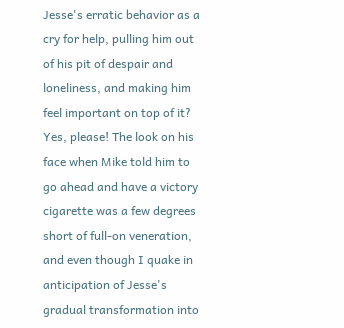Jesse's erratic behavior as a cry for help, pulling him out of his pit of despair and loneliness, and making him feel important on top of it? Yes, please! The look on his face when Mike told him to go ahead and have a victory cigarette was a few degrees short of full-on veneration, and even though I quake in anticipation of Jesse's gradual transformation into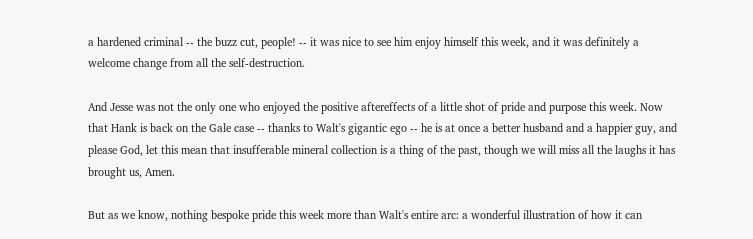a hardened criminal -- the buzz cut, people! -- it was nice to see him enjoy himself this week, and it was definitely a welcome change from all the self-destruction.

And Jesse was not the only one who enjoyed the positive aftereffects of a little shot of pride and purpose this week. Now that Hank is back on the Gale case -- thanks to Walt's gigantic ego -- he is at once a better husband and a happier guy, and please God, let this mean that insufferable mineral collection is a thing of the past, though we will miss all the laughs it has brought us, Amen.

But as we know, nothing bespoke pride this week more than Walt's entire arc: a wonderful illustration of how it can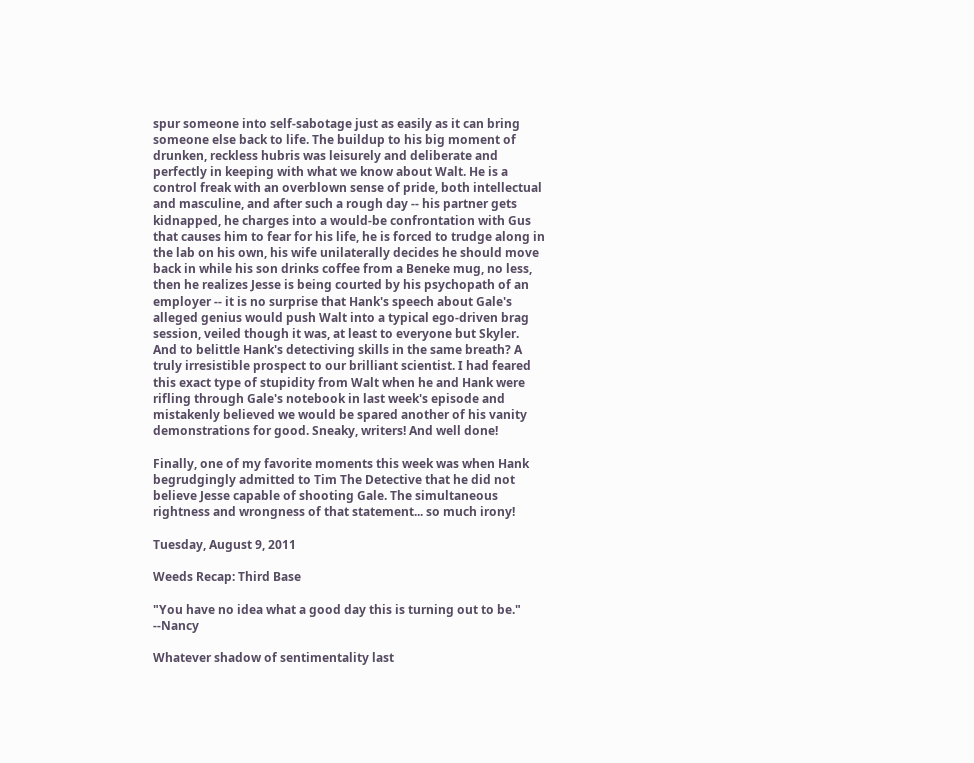spur someone into self-sabotage just as easily as it can bring someone else back to life. The buildup to his big moment of drunken, reckless hubris was leisurely and deliberate and perfectly in keeping with what we know about Walt. He is a control freak with an overblown sense of pride, both intellectual and masculine, and after such a rough day -- his partner gets kidnapped, he charges into a would-be confrontation with Gus that causes him to fear for his life, he is forced to trudge along in the lab on his own, his wife unilaterally decides he should move back in while his son drinks coffee from a Beneke mug, no less, then he realizes Jesse is being courted by his psychopath of an employer -- it is no surprise that Hank's speech about Gale's alleged genius would push Walt into a typical ego-driven brag session, veiled though it was, at least to everyone but Skyler. And to belittle Hank's detectiving skills in the same breath? A truly irresistible prospect to our brilliant scientist. I had feared this exact type of stupidity from Walt when he and Hank were rifling through Gale's notebook in last week's episode and mistakenly believed we would be spared another of his vanity demonstrations for good. Sneaky, writers! And well done!

Finally, one of my favorite moments this week was when Hank begrudgingly admitted to Tim The Detective that he did not believe Jesse capable of shooting Gale. The simultaneous rightness and wrongness of that statement... so much irony!

Tuesday, August 9, 2011

Weeds Recap: Third Base

"You have no idea what a good day this is turning out to be."  --Nancy

Whatever shadow of sentimentality last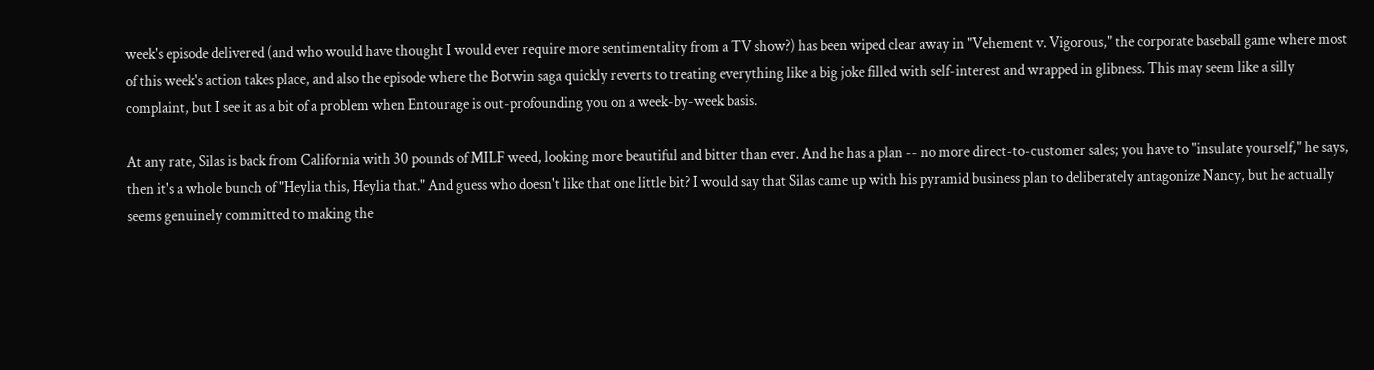week's episode delivered (and who would have thought I would ever require more sentimentality from a TV show?) has been wiped clear away in "Vehement v. Vigorous," the corporate baseball game where most of this week's action takes place, and also the episode where the Botwin saga quickly reverts to treating everything like a big joke filled with self-interest and wrapped in glibness. This may seem like a silly complaint, but I see it as a bit of a problem when Entourage is out-profounding you on a week-by-week basis.

At any rate, Silas is back from California with 30 pounds of MILF weed, looking more beautiful and bitter than ever. And he has a plan -- no more direct-to-customer sales; you have to "insulate yourself," he says, then it's a whole bunch of "Heylia this, Heylia that." And guess who doesn't like that one little bit? I would say that Silas came up with his pyramid business plan to deliberately antagonize Nancy, but he actually seems genuinely committed to making the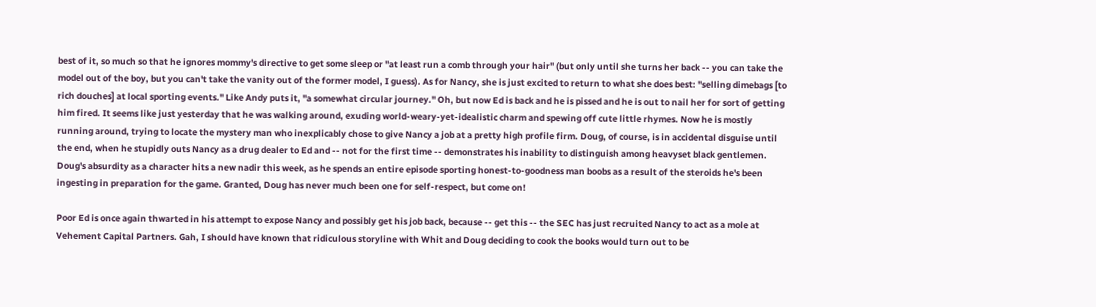best of it, so much so that he ignores mommy's directive to get some sleep or "at least run a comb through your hair" (but only until she turns her back -- you can take the model out of the boy, but you can't take the vanity out of the former model, I guess). As for Nancy, she is just excited to return to what she does best: "selling dimebags [to rich douches] at local sporting events." Like Andy puts it, "a somewhat circular journey." Oh, but now Ed is back and he is pissed and he is out to nail her for sort of getting him fired. It seems like just yesterday that he was walking around, exuding world-weary-yet-idealistic charm and spewing off cute little rhymes. Now he is mostly running around, trying to locate the mystery man who inexplicably chose to give Nancy a job at a pretty high profile firm. Doug, of course, is in accidental disguise until the end, when he stupidly outs Nancy as a drug dealer to Ed and -- not for the first time -- demonstrates his inability to distinguish among heavyset black gentlemen. Doug's absurdity as a character hits a new nadir this week, as he spends an entire episode sporting honest-to-goodness man boobs as a result of the steroids he's been ingesting in preparation for the game. Granted, Doug has never much been one for self-respect, but come on!

Poor Ed is once again thwarted in his attempt to expose Nancy and possibly get his job back, because -- get this -- the SEC has just recruited Nancy to act as a mole at Vehement Capital Partners. Gah, I should have known that ridiculous storyline with Whit and Doug deciding to cook the books would turn out to be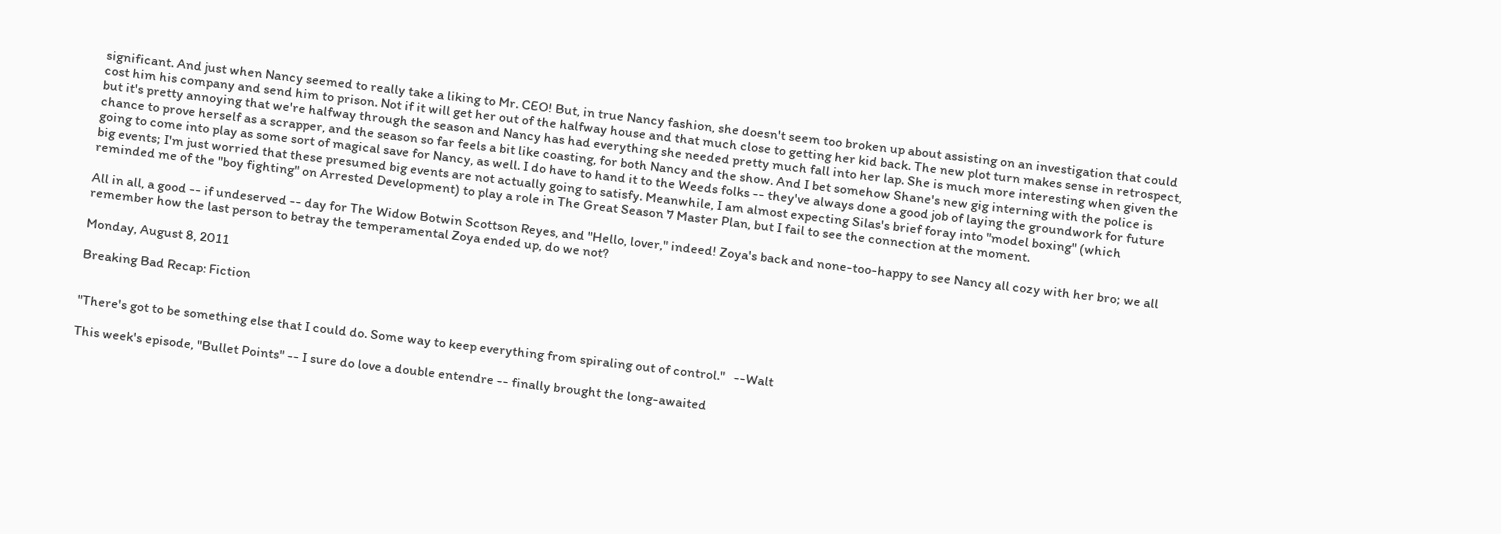significant. And just when Nancy seemed to really take a liking to Mr. CEO! But, in true Nancy fashion, she doesn't seem too broken up about assisting on an investigation that could cost him his company and send him to prison. Not if it will get her out of the halfway house and that much close to getting her kid back. The new plot turn makes sense in retrospect, but it's pretty annoying that we're halfway through the season and Nancy has had everything she needed pretty much fall into her lap. She is much more interesting when given the chance to prove herself as a scrapper, and the season so far feels a bit like coasting, for both Nancy and the show. And I bet somehow Shane's new gig interning with the police is going to come into play as some sort of magical save for Nancy, as well. I do have to hand it to the Weeds folks -- they've always done a good job of laying the groundwork for future big events; I'm just worried that these presumed big events are not actually going to satisfy. Meanwhile, I am almost expecting Silas's brief foray into "model boxing" (which reminded me of the "boy fighting" on Arrested Development) to play a role in The Great Season 7 Master Plan, but I fail to see the connection at the moment.

All in all, a good -- if undeserved -- day for The Widow Botwin Scottson Reyes, and "Hello, lover," indeed! Zoya's back and none-too-happy to see Nancy all cozy with her bro; we all remember how the last person to betray the temperamental Zoya ended up, do we not?

Monday, August 8, 2011

Breaking Bad Recap: Fiction


"There's got to be something else that I could do. Some way to keep everything from spiraling out of control."   --Walt

This week's episode, "Bullet Points" -- I sure do love a double entendre -- finally brought the long-awaited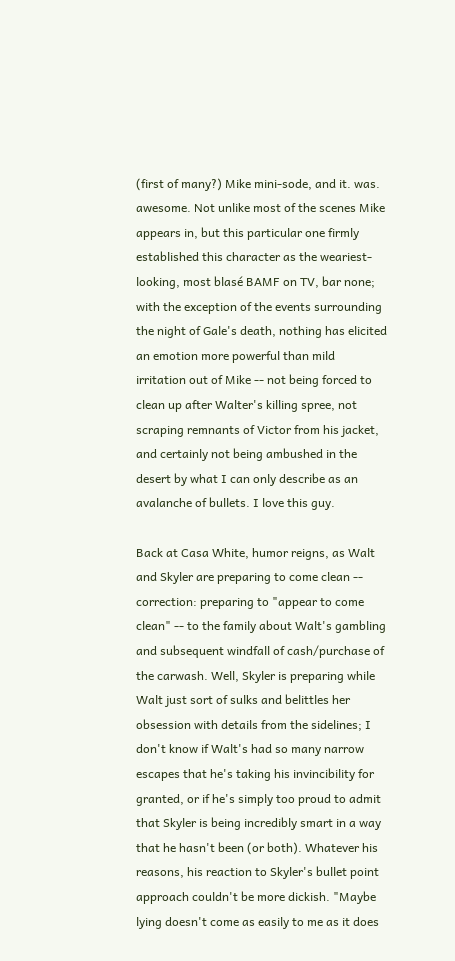(first of many?) Mike mini-sode, and it. was. awesome. Not unlike most of the scenes Mike appears in, but this particular one firmly established this character as the weariest-looking, most blasé BAMF on TV, bar none; with the exception of the events surrounding the night of Gale's death, nothing has elicited an emotion more powerful than mild irritation out of Mike -- not being forced to clean up after Walter's killing spree, not scraping remnants of Victor from his jacket, and certainly not being ambushed in the desert by what I can only describe as an avalanche of bullets. I love this guy.

Back at Casa White, humor reigns, as Walt and Skyler are preparing to come clean -- correction: preparing to "appear to come clean" -- to the family about Walt's gambling and subsequent windfall of cash/purchase of the carwash. Well, Skyler is preparing while Walt just sort of sulks and belittles her obsession with details from the sidelines; I don't know if Walt's had so many narrow escapes that he's taking his invincibility for granted, or if he's simply too proud to admit that Skyler is being incredibly smart in a way that he hasn't been (or both). Whatever his reasons, his reaction to Skyler's bullet point approach couldn't be more dickish. "Maybe lying doesn't come as easily to me as it does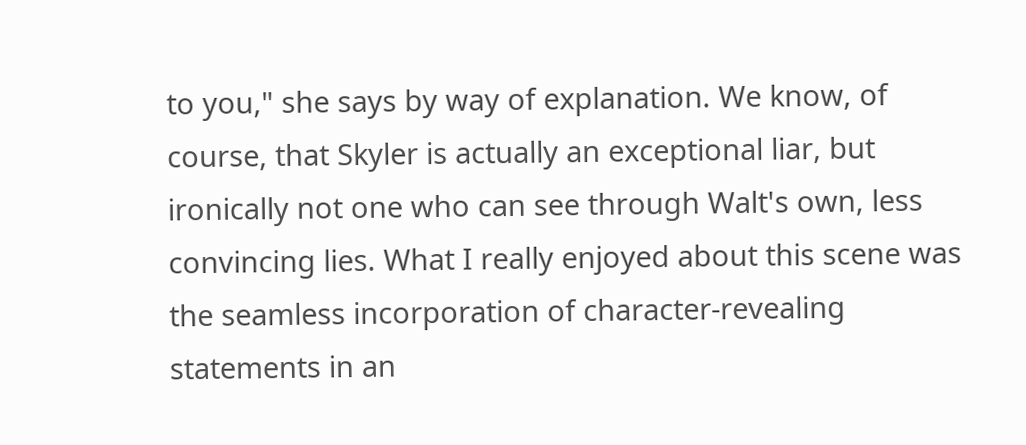to you," she says by way of explanation. We know, of course, that Skyler is actually an exceptional liar, but ironically not one who can see through Walt's own, less convincing lies. What I really enjoyed about this scene was the seamless incorporation of character-revealing statements in an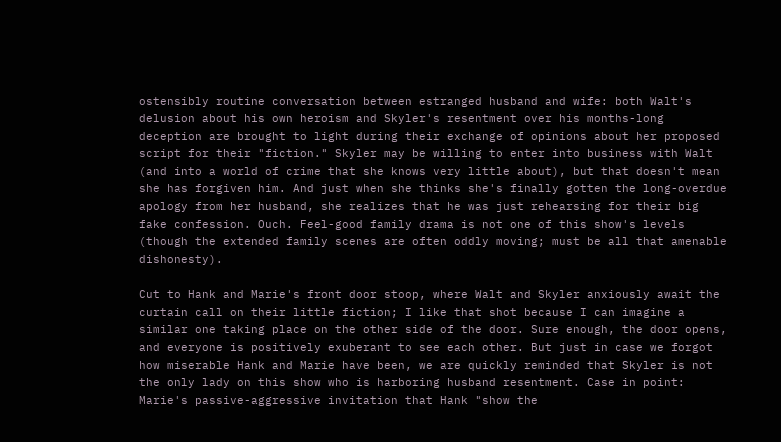ostensibly routine conversation between estranged husband and wife: both Walt's delusion about his own heroism and Skyler's resentment over his months-long deception are brought to light during their exchange of opinions about her proposed script for their "fiction." Skyler may be willing to enter into business with Walt (and into a world of crime that she knows very little about), but that doesn't mean she has forgiven him. And just when she thinks she's finally gotten the long-overdue apology from her husband, she realizes that he was just rehearsing for their big fake confession. Ouch. Feel-good family drama is not one of this show's levels (though the extended family scenes are often oddly moving; must be all that amenable dishonesty).

Cut to Hank and Marie's front door stoop, where Walt and Skyler anxiously await the curtain call on their little fiction; I like that shot because I can imagine a similar one taking place on the other side of the door. Sure enough, the door opens, and everyone is positively exuberant to see each other. But just in case we forgot how miserable Hank and Marie have been, we are quickly reminded that Skyler is not the only lady on this show who is harboring husband resentment. Case in point: Marie's passive-aggressive invitation that Hank "show the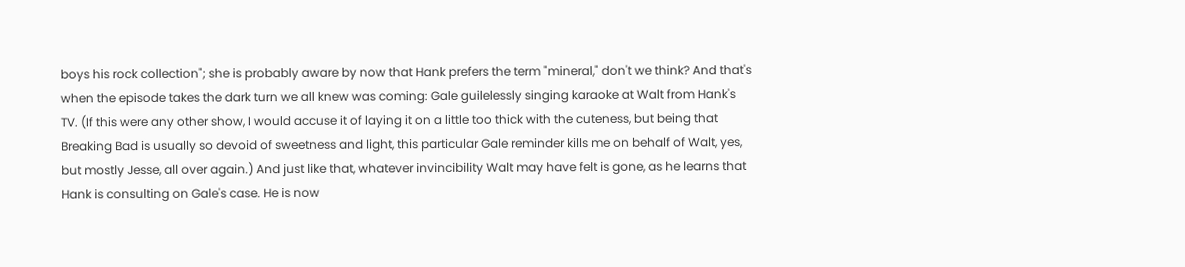boys his rock collection"; she is probably aware by now that Hank prefers the term "mineral," don't we think? And that's when the episode takes the dark turn we all knew was coming: Gale guilelessly singing karaoke at Walt from Hank's TV. (If this were any other show, I would accuse it of laying it on a little too thick with the cuteness, but being that Breaking Bad is usually so devoid of sweetness and light, this particular Gale reminder kills me on behalf of Walt, yes, but mostly Jesse, all over again.) And just like that, whatever invincibility Walt may have felt is gone, as he learns that Hank is consulting on Gale's case. He is now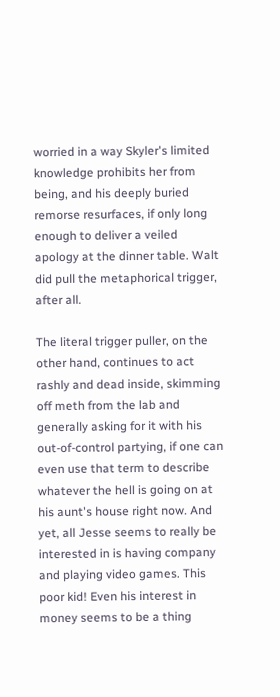worried in a way Skyler's limited knowledge prohibits her from being, and his deeply buried remorse resurfaces, if only long enough to deliver a veiled apology at the dinner table. Walt did pull the metaphorical trigger, after all.

The literal trigger puller, on the other hand, continues to act rashly and dead inside, skimming off meth from the lab and generally asking for it with his out-of-control partying, if one can even use that term to describe whatever the hell is going on at his aunt's house right now. And yet, all Jesse seems to really be interested in is having company and playing video games. This poor kid! Even his interest in money seems to be a thing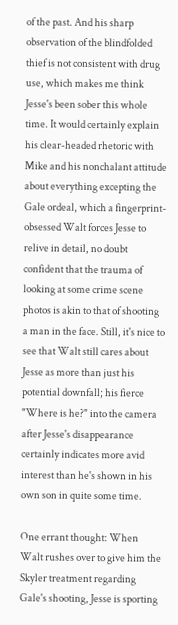of the past. And his sharp observation of the blindfolded thief is not consistent with drug use, which makes me think Jesse's been sober this whole time. It would certainly explain his clear-headed rhetoric with Mike and his nonchalant attitude about everything excepting the Gale ordeal, which a fingerprint-obsessed Walt forces Jesse to relive in detail, no doubt confident that the trauma of looking at some crime scene photos is akin to that of shooting a man in the face. Still, it's nice to see that Walt still cares about Jesse as more than just his potential downfall; his fierce "Where is he?" into the camera after Jesse's disappearance certainly indicates more avid interest than he's shown in his own son in quite some time.

One errant thought: When Walt rushes over to give him the Skyler treatment regarding Gale's shooting, Jesse is sporting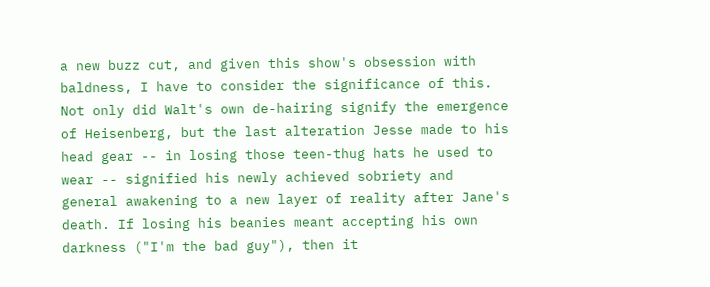a new buzz cut, and given this show's obsession with baldness, I have to consider the significance of this. Not only did Walt's own de-hairing signify the emergence of Heisenberg, but the last alteration Jesse made to his head gear -- in losing those teen-thug hats he used to wear -- signified his newly achieved sobriety and general awakening to a new layer of reality after Jane's death. If losing his beanies meant accepting his own darkness ("I'm the bad guy"), then it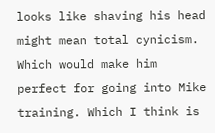looks like shaving his head might mean total cynicism. Which would make him perfect for going into Mike training. Which I think is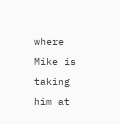where Mike is taking him at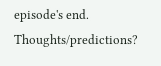episode's end. Thoughts/predictions?